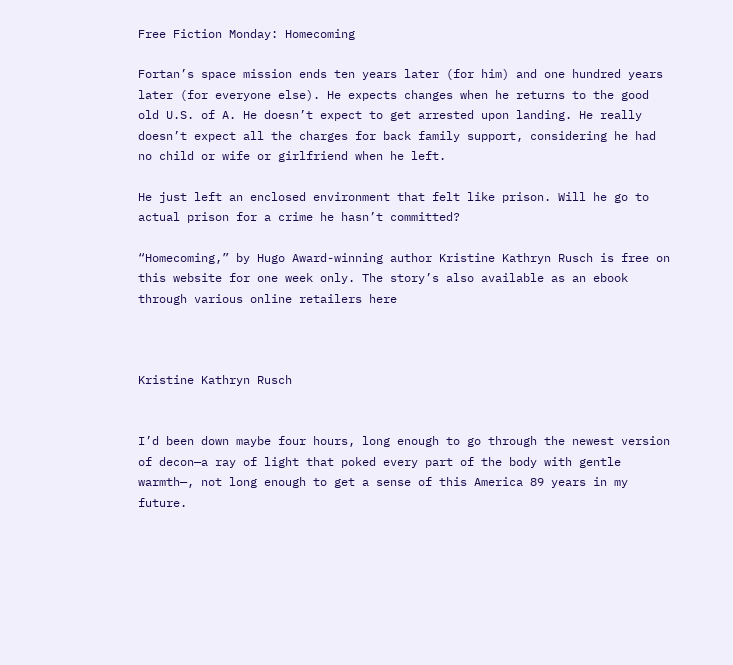Free Fiction Monday: Homecoming

Fortan’s space mission ends ten years later (for him) and one hundred years later (for everyone else). He expects changes when he returns to the good old U.S. of A. He doesn’t expect to get arrested upon landing. He really doesn’t expect all the charges for back family support, considering he had no child or wife or girlfriend when he left.

He just left an enclosed environment that felt like prison. Will he go to actual prison for a crime he hasn’t committed?

“Homecoming,” by Hugo Award-winning author Kristine Kathryn Rusch is free on this website for one week only. The story’s also available as an ebook through various online retailers here



Kristine Kathryn Rusch


I’d been down maybe four hours, long enough to go through the newest version of decon—a ray of light that poked every part of the body with gentle warmth—, not long enough to get a sense of this America 89 years in my future.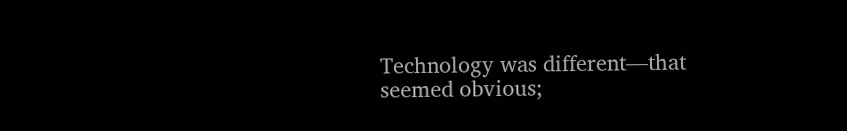Technology was different—that seemed obvious;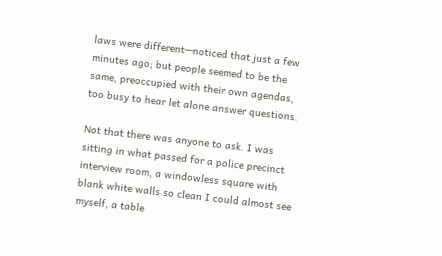laws were different—noticed that just a few minutes ago; but people seemed to be the same, preoccupied with their own agendas, too busy to hear let alone answer questions.

Not that there was anyone to ask. I was sitting in what passed for a police precinct interview room, a windowless square with blank white walls so clean I could almost see myself, a table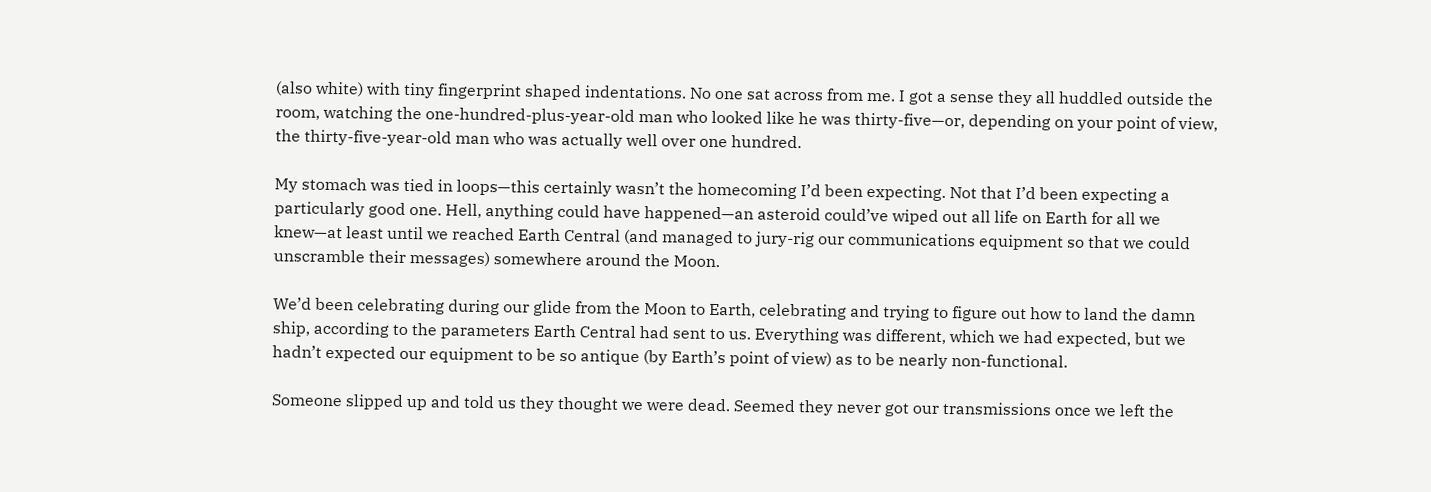(also white) with tiny fingerprint shaped indentations. No one sat across from me. I got a sense they all huddled outside the room, watching the one-hundred-plus-year-old man who looked like he was thirty-five—or, depending on your point of view, the thirty-five-year-old man who was actually well over one hundred.

My stomach was tied in loops—this certainly wasn’t the homecoming I’d been expecting. Not that I’d been expecting a particularly good one. Hell, anything could have happened—an asteroid could’ve wiped out all life on Earth for all we knew—at least until we reached Earth Central (and managed to jury-rig our communications equipment so that we could unscramble their messages) somewhere around the Moon.

We’d been celebrating during our glide from the Moon to Earth, celebrating and trying to figure out how to land the damn ship, according to the parameters Earth Central had sent to us. Everything was different, which we had expected, but we hadn’t expected our equipment to be so antique (by Earth’s point of view) as to be nearly non-functional.

Someone slipped up and told us they thought we were dead. Seemed they never got our transmissions once we left the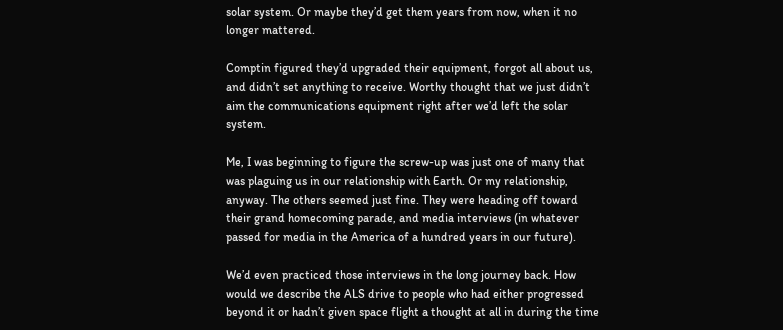solar system. Or maybe they’d get them years from now, when it no longer mattered.

Comptin figured they’d upgraded their equipment, forgot all about us, and didn’t set anything to receive. Worthy thought that we just didn’t aim the communications equipment right after we’d left the solar system.

Me, I was beginning to figure the screw-up was just one of many that was plaguing us in our relationship with Earth. Or my relationship, anyway. The others seemed just fine. They were heading off toward their grand homecoming parade, and media interviews (in whatever passed for media in the America of a hundred years in our future).

We’d even practiced those interviews in the long journey back. How would we describe the ALS drive to people who had either progressed beyond it or hadn’t given space flight a thought at all in during the time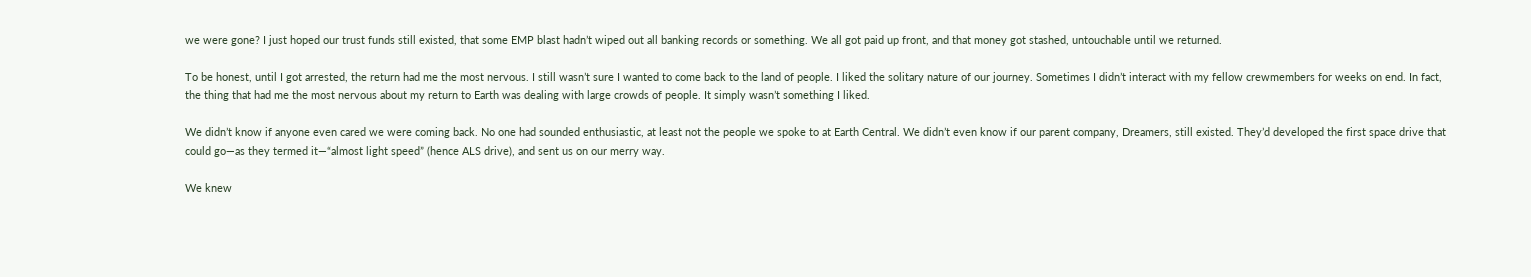we were gone? I just hoped our trust funds still existed, that some EMP blast hadn’t wiped out all banking records or something. We all got paid up front, and that money got stashed, untouchable until we returned.

To be honest, until I got arrested, the return had me the most nervous. I still wasn’t sure I wanted to come back to the land of people. I liked the solitary nature of our journey. Sometimes I didn’t interact with my fellow crewmembers for weeks on end. In fact, the thing that had me the most nervous about my return to Earth was dealing with large crowds of people. It simply wasn’t something I liked.

We didn’t know if anyone even cared we were coming back. No one had sounded enthusiastic, at least not the people we spoke to at Earth Central. We didn’t even know if our parent company, Dreamers, still existed. They’d developed the first space drive that could go—as they termed it—“almost light speed” (hence ALS drive), and sent us on our merry way.

We knew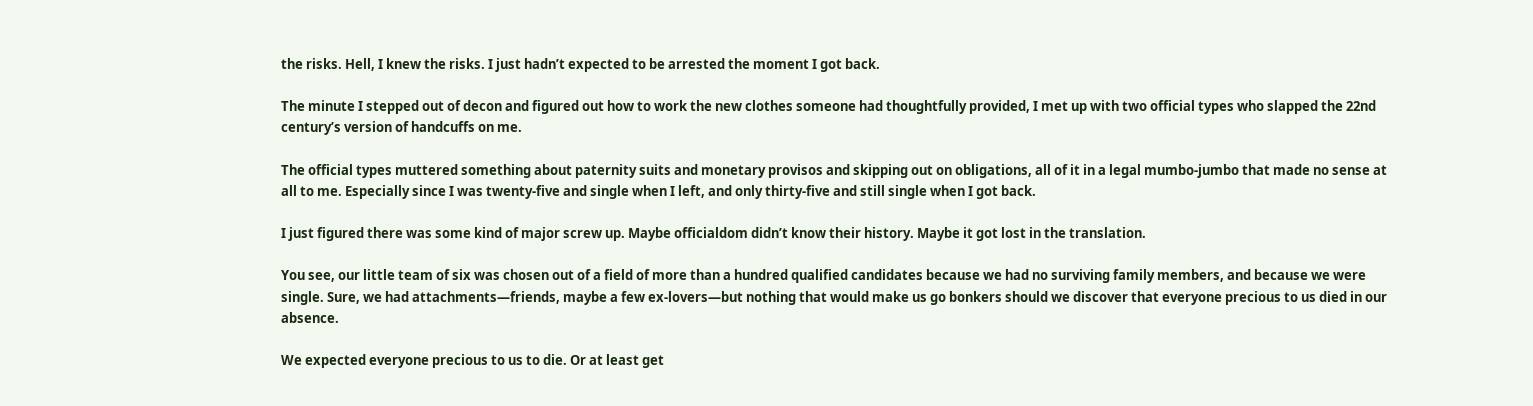the risks. Hell, I knew the risks. I just hadn’t expected to be arrested the moment I got back.

The minute I stepped out of decon and figured out how to work the new clothes someone had thoughtfully provided, I met up with two official types who slapped the 22nd century’s version of handcuffs on me.

The official types muttered something about paternity suits and monetary provisos and skipping out on obligations, all of it in a legal mumbo-jumbo that made no sense at all to me. Especially since I was twenty-five and single when I left, and only thirty-five and still single when I got back.

I just figured there was some kind of major screw up. Maybe officialdom didn’t know their history. Maybe it got lost in the translation.

You see, our little team of six was chosen out of a field of more than a hundred qualified candidates because we had no surviving family members, and because we were single. Sure, we had attachments—friends, maybe a few ex-lovers—but nothing that would make us go bonkers should we discover that everyone precious to us died in our absence.

We expected everyone precious to us to die. Or at least get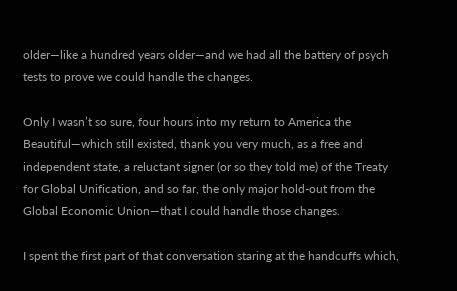older—like a hundred years older—and we had all the battery of psych tests to prove we could handle the changes.

Only I wasn’t so sure, four hours into my return to America the Beautiful—which still existed, thank you very much, as a free and independent state, a reluctant signer (or so they told me) of the Treaty for Global Unification, and so far, the only major hold-out from the Global Economic Union—that I could handle those changes.

I spent the first part of that conversation staring at the handcuffs which,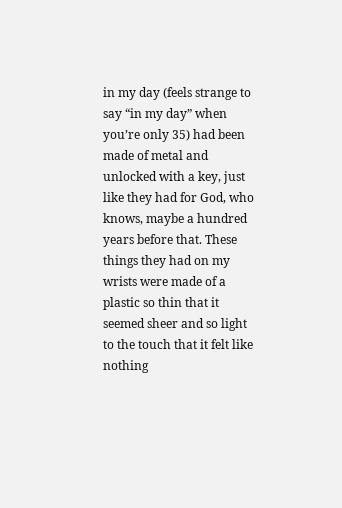in my day (feels strange to say “in my day” when you’re only 35) had been made of metal and unlocked with a key, just like they had for God, who knows, maybe a hundred years before that. These things they had on my wrists were made of a plastic so thin that it seemed sheer and so light to the touch that it felt like nothing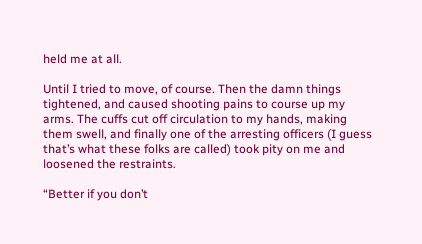held me at all.

Until I tried to move, of course. Then the damn things tightened, and caused shooting pains to course up my arms. The cuffs cut off circulation to my hands, making them swell, and finally one of the arresting officers (I guess that’s what these folks are called) took pity on me and loosened the restraints.

“Better if you don’t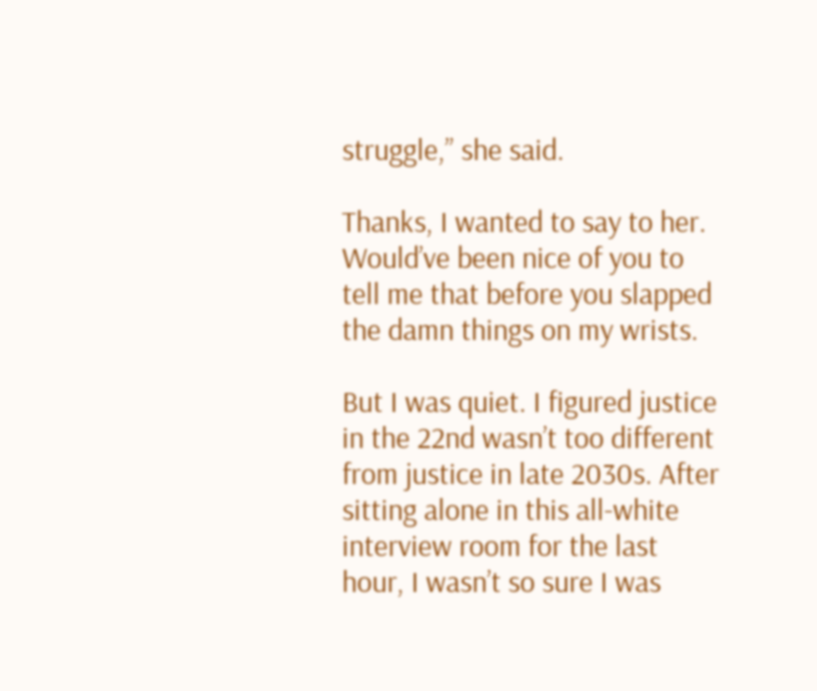struggle,” she said.

Thanks, I wanted to say to her. Would’ve been nice of you to tell me that before you slapped the damn things on my wrists.

But I was quiet. I figured justice in the 22nd wasn’t too different from justice in late 2030s. After sitting alone in this all-white interview room for the last hour, I wasn’t so sure I was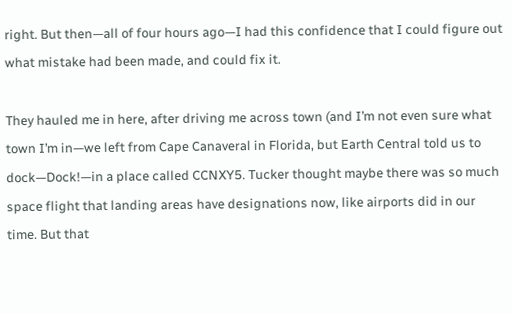right. But then—all of four hours ago—I had this confidence that I could figure out what mistake had been made, and could fix it.

They hauled me in here, after driving me across town (and I’m not even sure what town I’m in—we left from Cape Canaveral in Florida, but Earth Central told us to dock—Dock!—in a place called CCNXY5. Tucker thought maybe there was so much space flight that landing areas have designations now, like airports did in our time. But that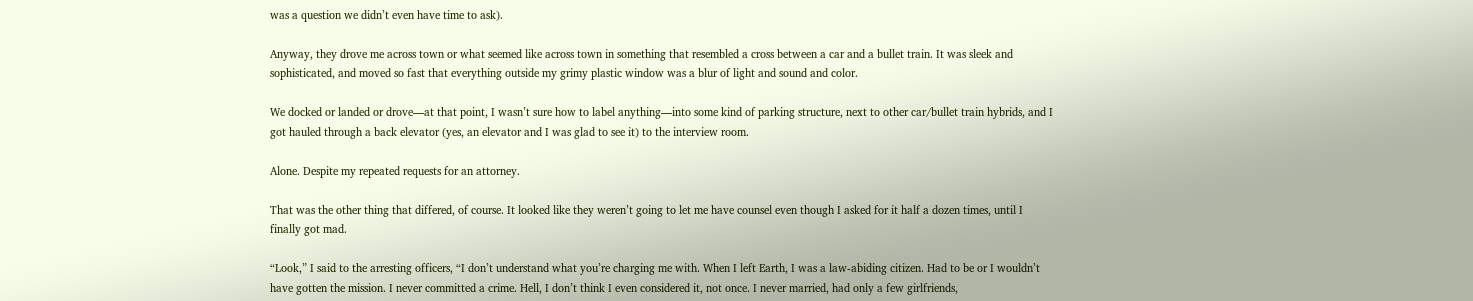was a question we didn’t even have time to ask).

Anyway, they drove me across town or what seemed like across town in something that resembled a cross between a car and a bullet train. It was sleek and sophisticated, and moved so fast that everything outside my grimy plastic window was a blur of light and sound and color.

We docked or landed or drove—at that point, I wasn’t sure how to label anything—into some kind of parking structure, next to other car/bullet train hybrids, and I got hauled through a back elevator (yes, an elevator and I was glad to see it) to the interview room.

Alone. Despite my repeated requests for an attorney.

That was the other thing that differed, of course. It looked like they weren’t going to let me have counsel even though I asked for it half a dozen times, until I finally got mad.

“Look,” I said to the arresting officers, “I don’t understand what you’re charging me with. When I left Earth, I was a law-abiding citizen. Had to be or I wouldn’t have gotten the mission. I never committed a crime. Hell, I don’t think I even considered it, not once. I never married, had only a few girlfriends,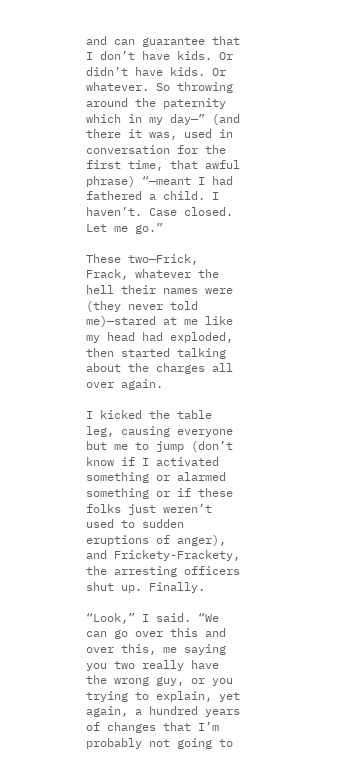and can guarantee that I don’t have kids. Or didn’t have kids. Or whatever. So throwing around the paternity which in my day—” (and there it was, used in conversation for the first time, that awful phrase) “—meant I had fathered a child. I haven’t. Case closed. Let me go.”

These two—Frick, Frack, whatever the hell their names were (they never told me)—stared at me like my head had exploded, then started talking about the charges all over again.

I kicked the table leg, causing everyone but me to jump (don’t know if I activated something or alarmed something or if these folks just weren’t used to sudden eruptions of anger), and Frickety-Frackety, the arresting officers shut up. Finally.

“Look,” I said. “We can go over this and over this, me saying you two really have the wrong guy, or you trying to explain, yet again, a hundred years of changes that I’m probably not going to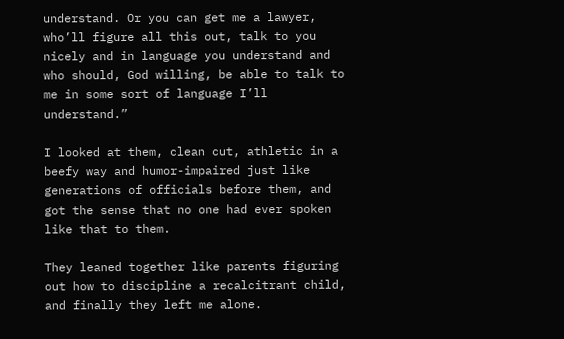understand. Or you can get me a lawyer, who’ll figure all this out, talk to you nicely and in language you understand and who should, God willing, be able to talk to me in some sort of language I’ll understand.”

I looked at them, clean cut, athletic in a beefy way and humor-impaired just like generations of officials before them, and got the sense that no one had ever spoken like that to them.

They leaned together like parents figuring out how to discipline a recalcitrant child, and finally they left me alone.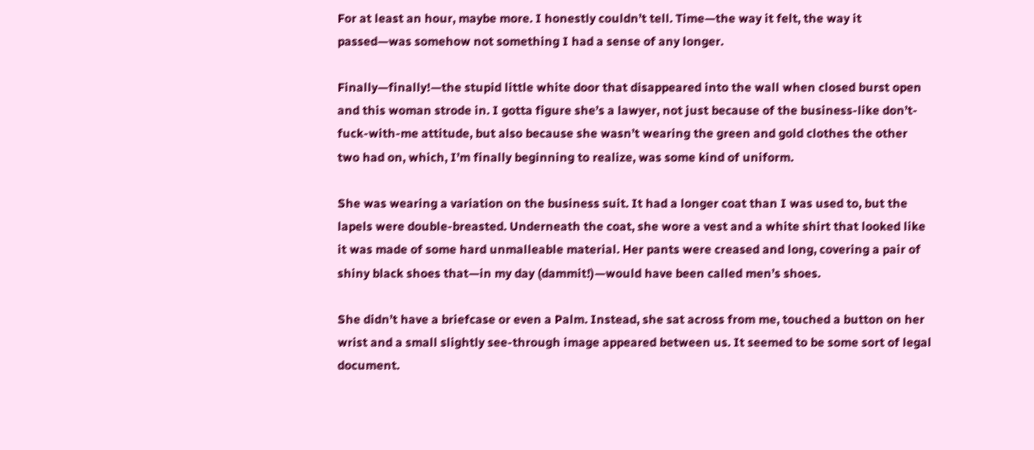For at least an hour, maybe more. I honestly couldn’t tell. Time—the way it felt, the way it passed—was somehow not something I had a sense of any longer.

Finally—finally!—the stupid little white door that disappeared into the wall when closed burst open and this woman strode in. I gotta figure she’s a lawyer, not just because of the business-like don’t-fuck-with-me attitude, but also because she wasn’t wearing the green and gold clothes the other two had on, which, I’m finally beginning to realize, was some kind of uniform.

She was wearing a variation on the business suit. It had a longer coat than I was used to, but the lapels were double-breasted. Underneath the coat, she wore a vest and a white shirt that looked like it was made of some hard unmalleable material. Her pants were creased and long, covering a pair of shiny black shoes that—in my day (dammit!)—would have been called men’s shoes.

She didn’t have a briefcase or even a Palm. Instead, she sat across from me, touched a button on her wrist and a small slightly see-through image appeared between us. It seemed to be some sort of legal document.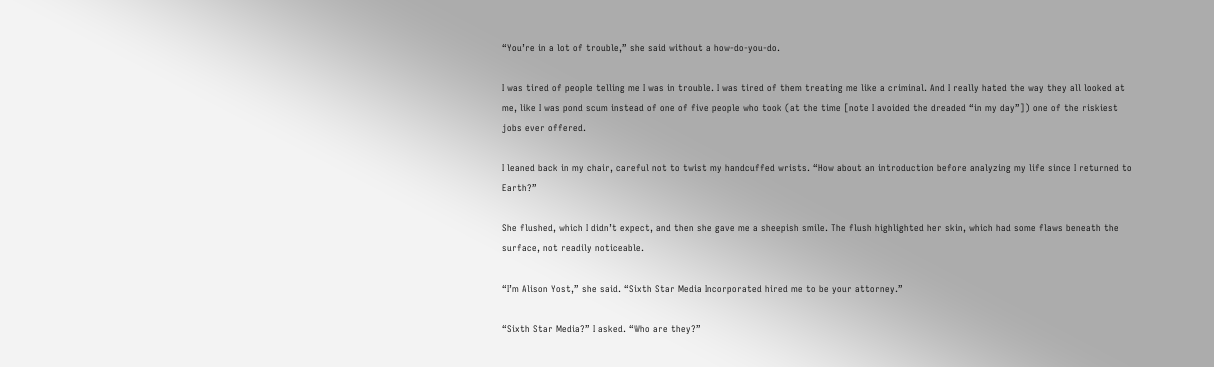“You’re in a lot of trouble,” she said without a how-do-you-do.

I was tired of people telling me I was in trouble. I was tired of them treating me like a criminal. And I really hated the way they all looked at me, like I was pond scum instead of one of five people who took (at the time [note I avoided the dreaded “in my day”]) one of the riskiest jobs ever offered.

I leaned back in my chair, careful not to twist my handcuffed wrists. “How about an introduction before analyzing my life since I returned to Earth?”

She flushed, which I didn’t expect, and then she gave me a sheepish smile. The flush highlighted her skin, which had some flaws beneath the surface, not readily noticeable.

“I’m Alison Yost,” she said. “Sixth Star Media Incorporated hired me to be your attorney.”

“Sixth Star Media?” I asked. “Who are they?”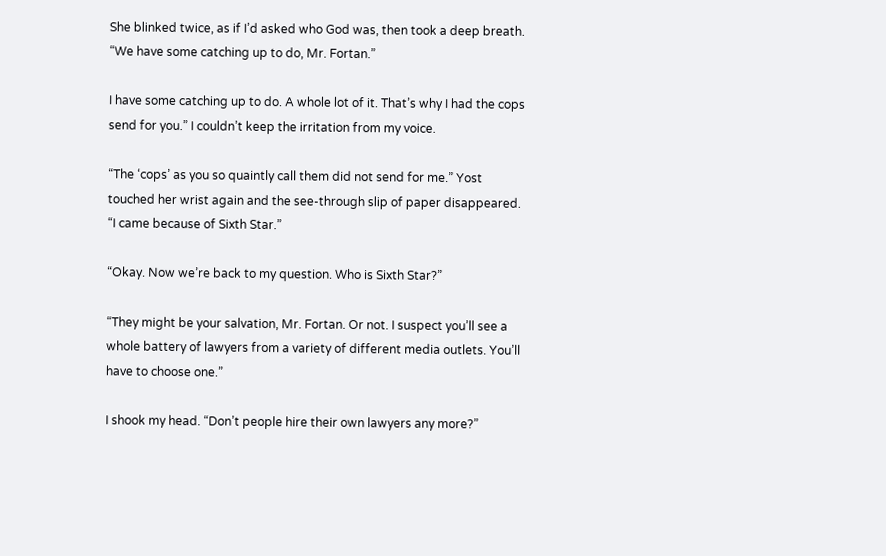She blinked twice, as if I’d asked who God was, then took a deep breath. “We have some catching up to do, Mr. Fortan.”

I have some catching up to do. A whole lot of it. That’s why I had the cops send for you.” I couldn’t keep the irritation from my voice.

“The ‘cops’ as you so quaintly call them did not send for me.” Yost touched her wrist again and the see-through slip of paper disappeared. “I came because of Sixth Star.”

“Okay. Now we’re back to my question. Who is Sixth Star?”

“They might be your salvation, Mr. Fortan. Or not. I suspect you’ll see a whole battery of lawyers from a variety of different media outlets. You’ll have to choose one.”

I shook my head. “Don’t people hire their own lawyers any more?”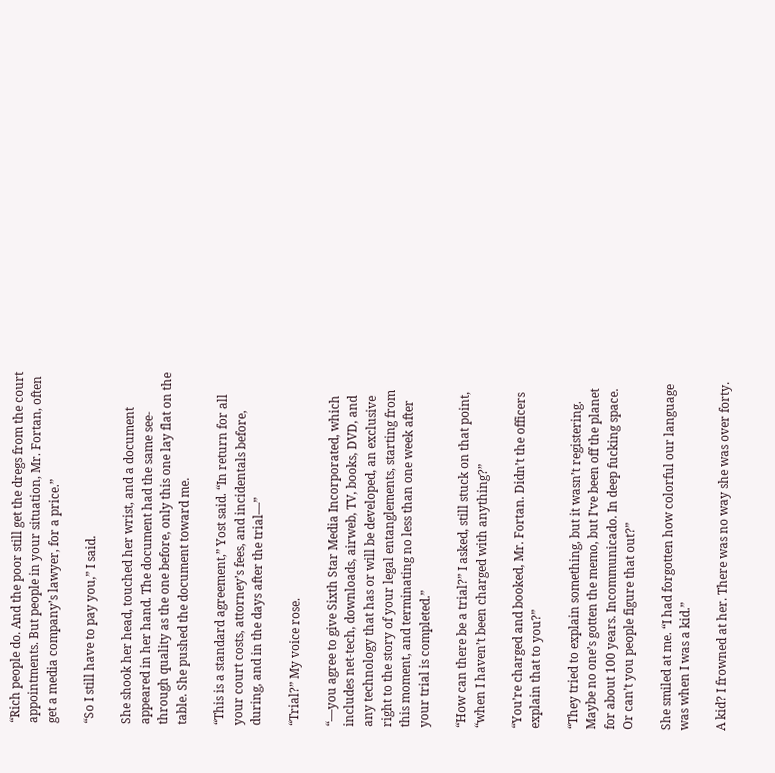“Rich people do. And the poor still get the dregs from the court appointments. But people in your situation, Mr. Fortan, often get a media company’s lawyer, for a price.”

“So I still have to pay you,” I said.

She shook her head, touched her wrist, and a document appeared in her hand. The document had the same see-through quality as the one before, only this one lay flat on the table. She pushed the document toward me.

“This is a standard agreement,” Yost said. “In return for all your court costs, attorney’s fees, and incidentals before, during, and in the days after the trial—”

“Trial?” My voice rose.

“—you agree to give Sixth Star Media Incorporated, which includes net-tech, downloads, airweb, TV, books, DVD, and any technology that has or will be developed, an exclusive right to the story of your legal entanglements, starting from this moment, and terminating no less than one week after your trial is completed.”

“How can there be a trial?” I asked, still stuck on that point, “when I haven’t been charged with anything?”

“You’re charged and booked, Mr. Fortan. Didn’t the officers explain that to you?”

“They tried to explain something, but it wasn’t registering. Maybe no one’s gotten the memo, but I’ve been off the planet for about 100 years. Incommunicado. In deep fucking space. Or can’t you people figure that out?”

She smiled at me. “I had forgotten how colorful our language was when I was a kid.”

A kid? I frowned at her. There was no way she was over forty.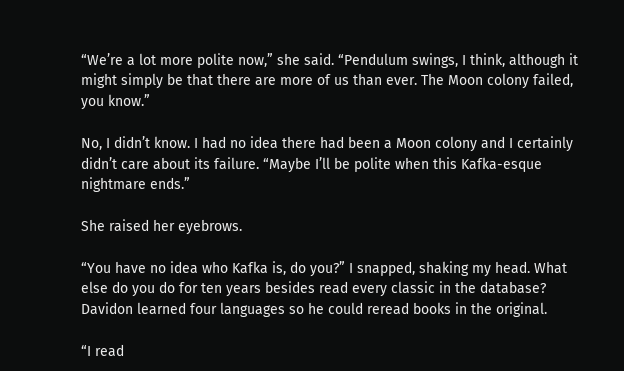“We’re a lot more polite now,” she said. “Pendulum swings, I think, although it might simply be that there are more of us than ever. The Moon colony failed, you know.”

No, I didn’t know. I had no idea there had been a Moon colony and I certainly didn’t care about its failure. “Maybe I’ll be polite when this Kafka-esque nightmare ends.”

She raised her eyebrows.

“You have no idea who Kafka is, do you?” I snapped, shaking my head. What else do you do for ten years besides read every classic in the database? Davidon learned four languages so he could reread books in the original.

“I read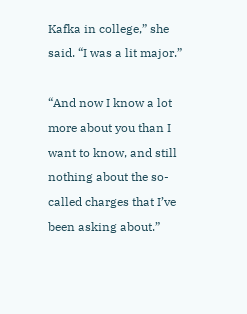Kafka in college,” she said. “I was a lit major.”

“And now I know a lot more about you than I want to know, and still nothing about the so-called charges that I’ve been asking about.”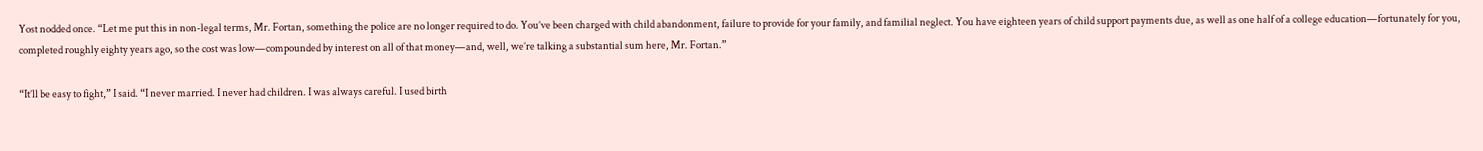Yost nodded once. “Let me put this in non-legal terms, Mr. Fortan, something the police are no longer required to do. You’ve been charged with child abandonment, failure to provide for your family, and familial neglect. You have eighteen years of child support payments due, as well as one half of a college education—fortunately for you, completed roughly eighty years ago, so the cost was low—compounded by interest on all of that money—and, well, we’re talking a substantial sum here, Mr. Fortan.”

“It’ll be easy to fight,” I said. “I never married. I never had children. I was always careful. I used birth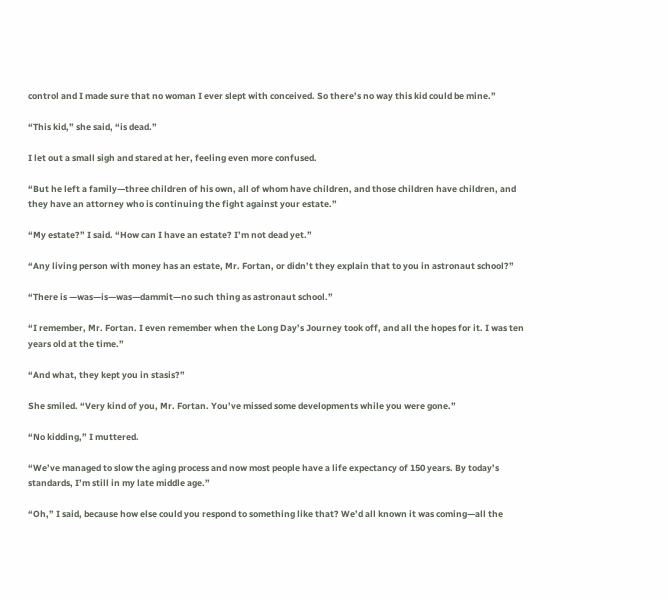control and I made sure that no woman I ever slept with conceived. So there’s no way this kid could be mine.”

“This kid,” she said, “is dead.”

I let out a small sigh and stared at her, feeling even more confused.

“But he left a family—three children of his own, all of whom have children, and those children have children, and they have an attorney who is continuing the fight against your estate.”

“My estate?” I said. “How can I have an estate? I’m not dead yet.”

“Any living person with money has an estate, Mr. Fortan, or didn’t they explain that to you in astronaut school?”

“There is —was—is—was—dammit—no such thing as astronaut school.”

“I remember, Mr. Fortan. I even remember when the Long Day’s Journey took off, and all the hopes for it. I was ten years old at the time.”

“And what, they kept you in stasis?”

She smiled. “Very kind of you, Mr. Fortan. You’ve missed some developments while you were gone.”

“No kidding,” I muttered.

“We’ve managed to slow the aging process and now most people have a life expectancy of 150 years. By today’s standards, I’m still in my late middle age.”

“Oh,” I said, because how else could you respond to something like that? We’d all known it was coming—all the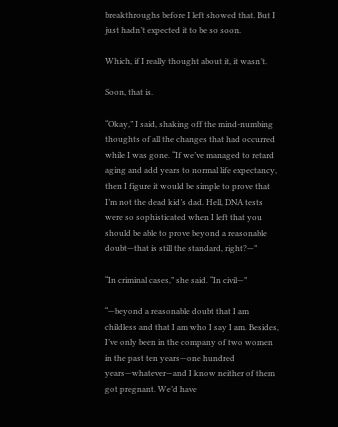breakthroughs before I left showed that. But I just hadn’t expected it to be so soon.

Which, if I really thought about it, it wasn’t.

Soon, that is.

“Okay,” I said, shaking off the mind-numbing thoughts of all the changes that had occurred while I was gone. “If we’ve managed to retard aging and add years to normal life expectancy, then I figure it would be simple to prove that I’m not the dead kid’s dad. Hell, DNA tests were so sophisticated when I left that you should be able to prove beyond a reasonable doubt—that is still the standard, right?—”

“In criminal cases,” she said. “In civil—”

“—beyond a reasonable doubt that I am childless and that I am who I say I am. Besides, I’ve only been in the company of two women in the past ten years—one hundred years—whatever—and I know neither of them got pregnant. We’d have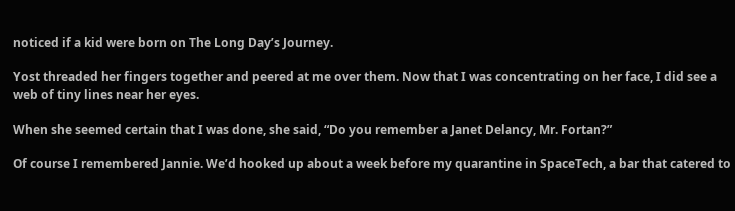noticed if a kid were born on The Long Day’s Journey.

Yost threaded her fingers together and peered at me over them. Now that I was concentrating on her face, I did see a web of tiny lines near her eyes.

When she seemed certain that I was done, she said, “Do you remember a Janet Delancy, Mr. Fortan?”

Of course I remembered Jannie. We’d hooked up about a week before my quarantine in SpaceTech, a bar that catered to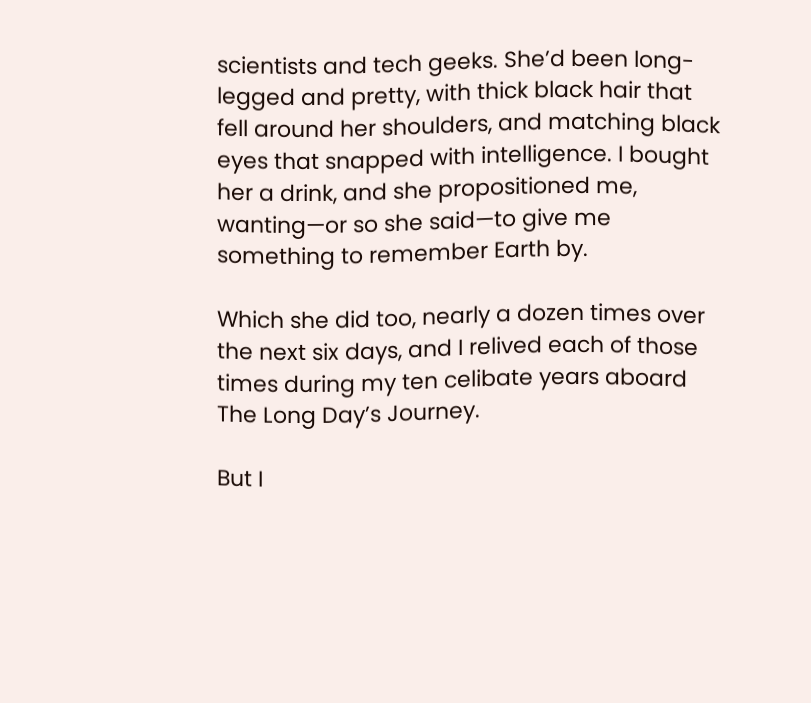scientists and tech geeks. She’d been long-legged and pretty, with thick black hair that fell around her shoulders, and matching black eyes that snapped with intelligence. I bought her a drink, and she propositioned me, wanting—or so she said—to give me something to remember Earth by.

Which she did too, nearly a dozen times over the next six days, and I relived each of those times during my ten celibate years aboard The Long Day’s Journey.

But I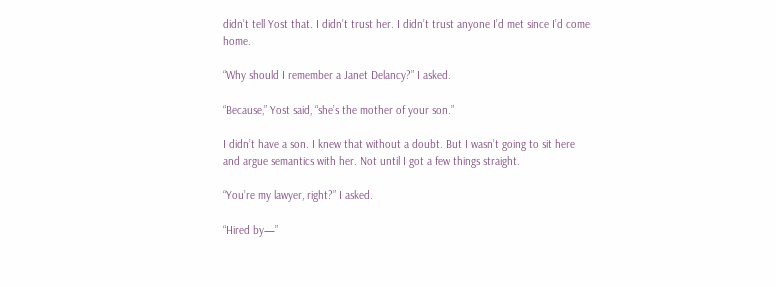didn’t tell Yost that. I didn’t trust her. I didn’t trust anyone I’d met since I’d come home.

“Why should I remember a Janet Delancy?” I asked.

“Because,” Yost said, “she’s the mother of your son.”

I didn’t have a son. I knew that without a doubt. But I wasn’t going to sit here and argue semantics with her. Not until I got a few things straight.

“You’re my lawyer, right?” I asked.

“Hired by—”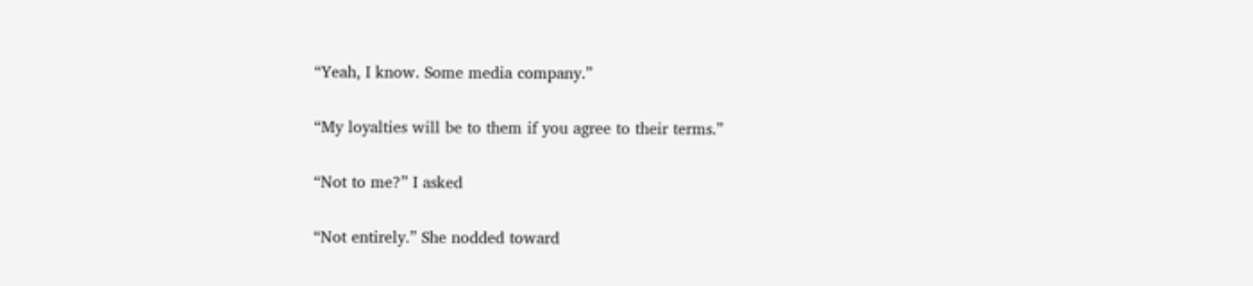“Yeah, I know. Some media company.”

“My loyalties will be to them if you agree to their terms.”

“Not to me?” I asked

“Not entirely.” She nodded toward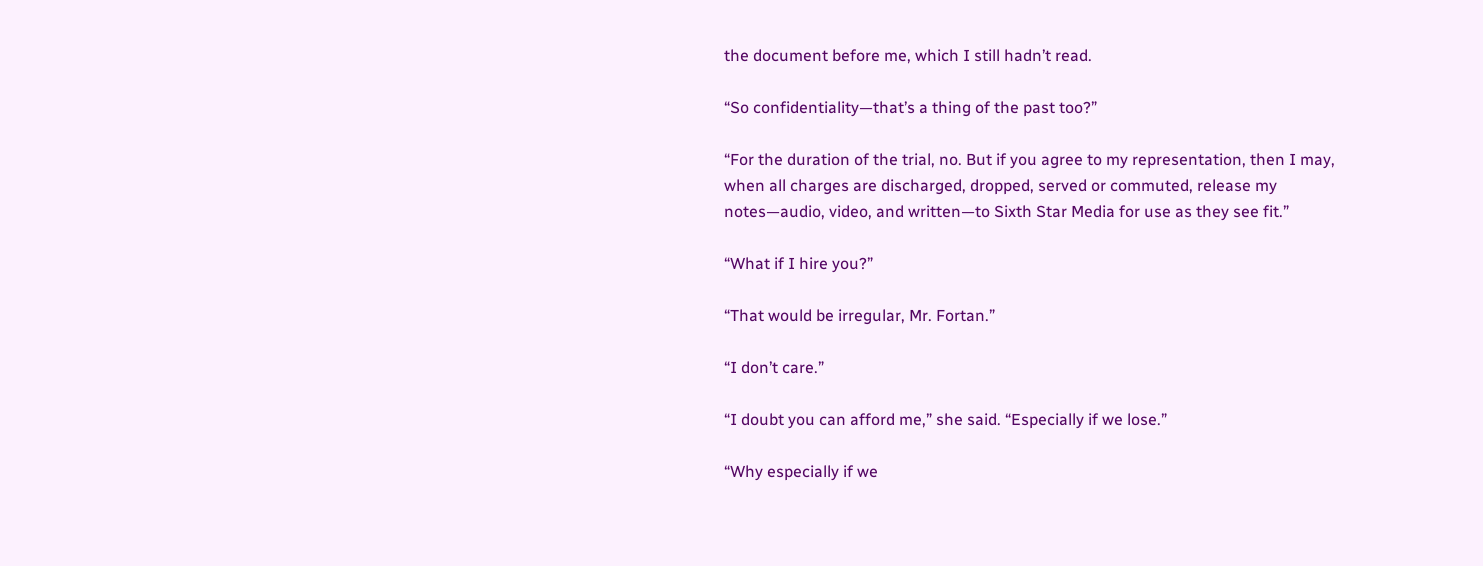the document before me, which I still hadn’t read.

“So confidentiality—that’s a thing of the past too?”

“For the duration of the trial, no. But if you agree to my representation, then I may, when all charges are discharged, dropped, served or commuted, release my notes—audio, video, and written—to Sixth Star Media for use as they see fit.”

“What if I hire you?”

“That would be irregular, Mr. Fortan.”

“I don’t care.”

“I doubt you can afford me,” she said. “Especially if we lose.”

“Why especially if we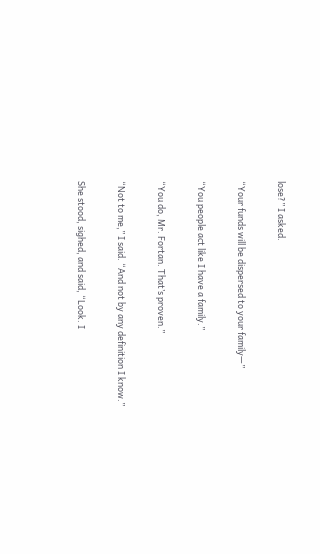lose?” I asked.

“Your funds will be dispersed to your family—”

“You people act like I have a family.”

“You do, Mr. Fortan. That’s proven.”

“Not to me,” I said. “And not by any definition I know.”

She stood, sighed, and said, “Look. I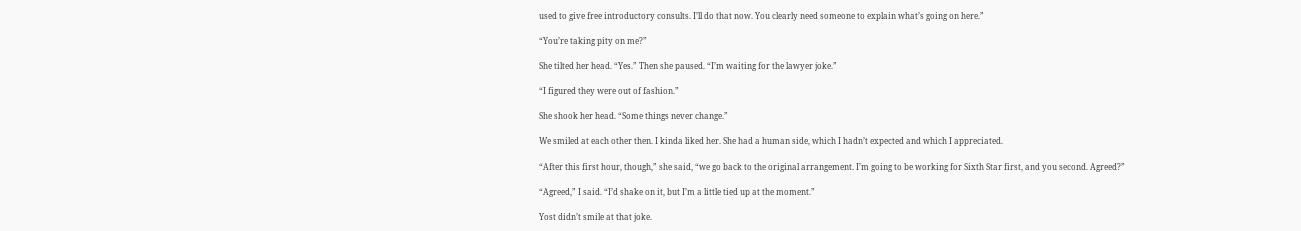used to give free introductory consults. I’ll do that now. You clearly need someone to explain what’s going on here.”

“You’re taking pity on me?”

She tilted her head. “Yes.” Then she paused. “I’m waiting for the lawyer joke.”

“I figured they were out of fashion.”

She shook her head. “Some things never change.”

We smiled at each other then. I kinda liked her. She had a human side, which I hadn’t expected and which I appreciated.

“After this first hour, though,” she said, “we go back to the original arrangement. I’m going to be working for Sixth Star first, and you second. Agreed?”

“Agreed,” I said. “I’d shake on it, but I’m a little tied up at the moment.”

Yost didn’t smile at that joke.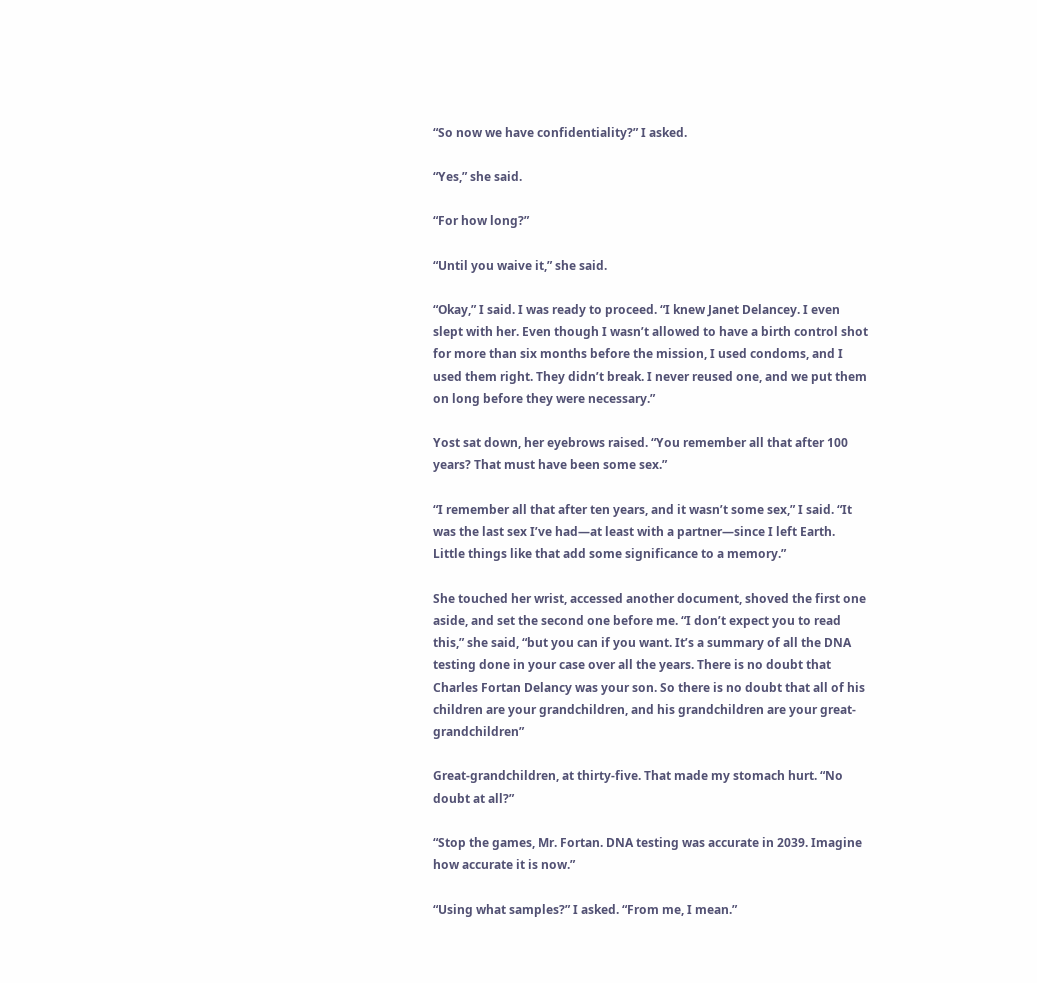“So now we have confidentiality?” I asked.

“Yes,” she said.

“For how long?”

“Until you waive it,” she said.

“Okay,” I said. I was ready to proceed. “I knew Janet Delancey. I even slept with her. Even though I wasn’t allowed to have a birth control shot for more than six months before the mission, I used condoms, and I used them right. They didn’t break. I never reused one, and we put them on long before they were necessary.”

Yost sat down, her eyebrows raised. “You remember all that after 100 years? That must have been some sex.”

“I remember all that after ten years, and it wasn’t some sex,” I said. “It was the last sex I’ve had—at least with a partner—since I left Earth. Little things like that add some significance to a memory.”

She touched her wrist, accessed another document, shoved the first one aside, and set the second one before me. “I don’t expect you to read this,” she said, “but you can if you want. It’s a summary of all the DNA testing done in your case over all the years. There is no doubt that Charles Fortan Delancy was your son. So there is no doubt that all of his children are your grandchildren, and his grandchildren are your great-grandchildren”

Great-grandchildren, at thirty-five. That made my stomach hurt. “No doubt at all?”

“Stop the games, Mr. Fortan. DNA testing was accurate in 2039. Imagine how accurate it is now.”

“Using what samples?” I asked. “From me, I mean.”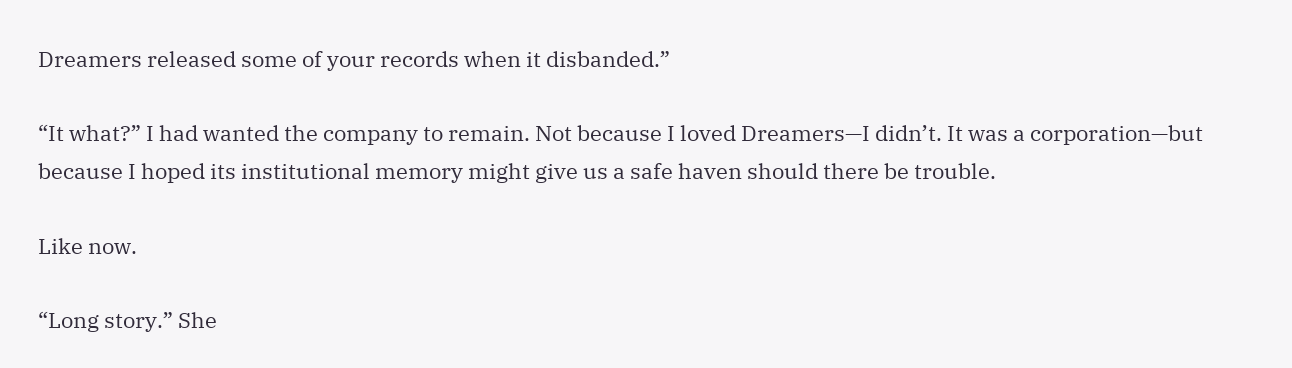Dreamers released some of your records when it disbanded.”

“It what?” I had wanted the company to remain. Not because I loved Dreamers—I didn’t. It was a corporation—but because I hoped its institutional memory might give us a safe haven should there be trouble.

Like now.

“Long story.” She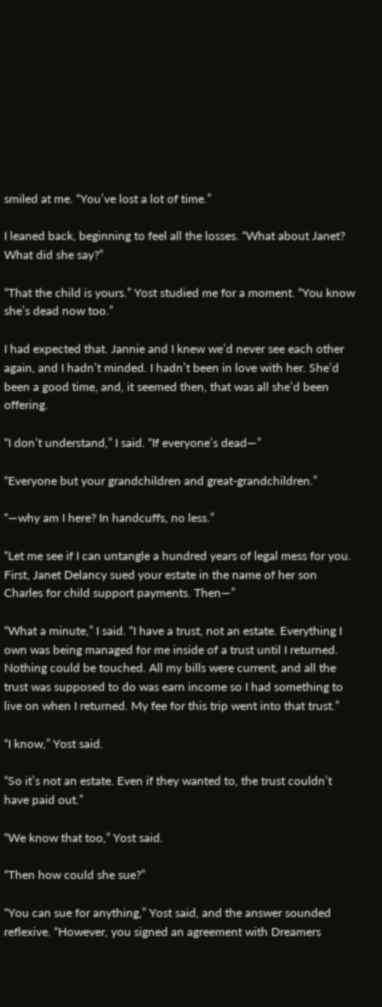smiled at me. “You’ve lost a lot of time.”

I leaned back, beginning to feel all the losses. “What about Janet? What did she say?”

“That the child is yours.” Yost studied me for a moment. “You know she’s dead now too.”

I had expected that. Jannie and I knew we’d never see each other again, and I hadn’t minded. I hadn’t been in love with her. She’d been a good time, and, it seemed then, that was all she’d been offering.

“I don’t understand,” I said. “If everyone’s dead—”

“Everyone but your grandchildren and great-grandchildren.”

“—why am I here? In handcuffs, no less.”

“Let me see if I can untangle a hundred years of legal mess for you. First, Janet Delancy sued your estate in the name of her son Charles for child support payments. Then—”

“What a minute,” I said. “I have a trust, not an estate. Everything I own was being managed for me inside of a trust until I returned. Nothing could be touched. All my bills were current, and all the trust was supposed to do was earn income so I had something to live on when I returned. My fee for this trip went into that trust.”

“I know,” Yost said.

“So it’s not an estate. Even if they wanted to, the trust couldn’t have paid out.”

“We know that too,” Yost said.

“Then how could she sue?”

“You can sue for anything,” Yost said, and the answer sounded reflexive. “However, you signed an agreement with Dreamers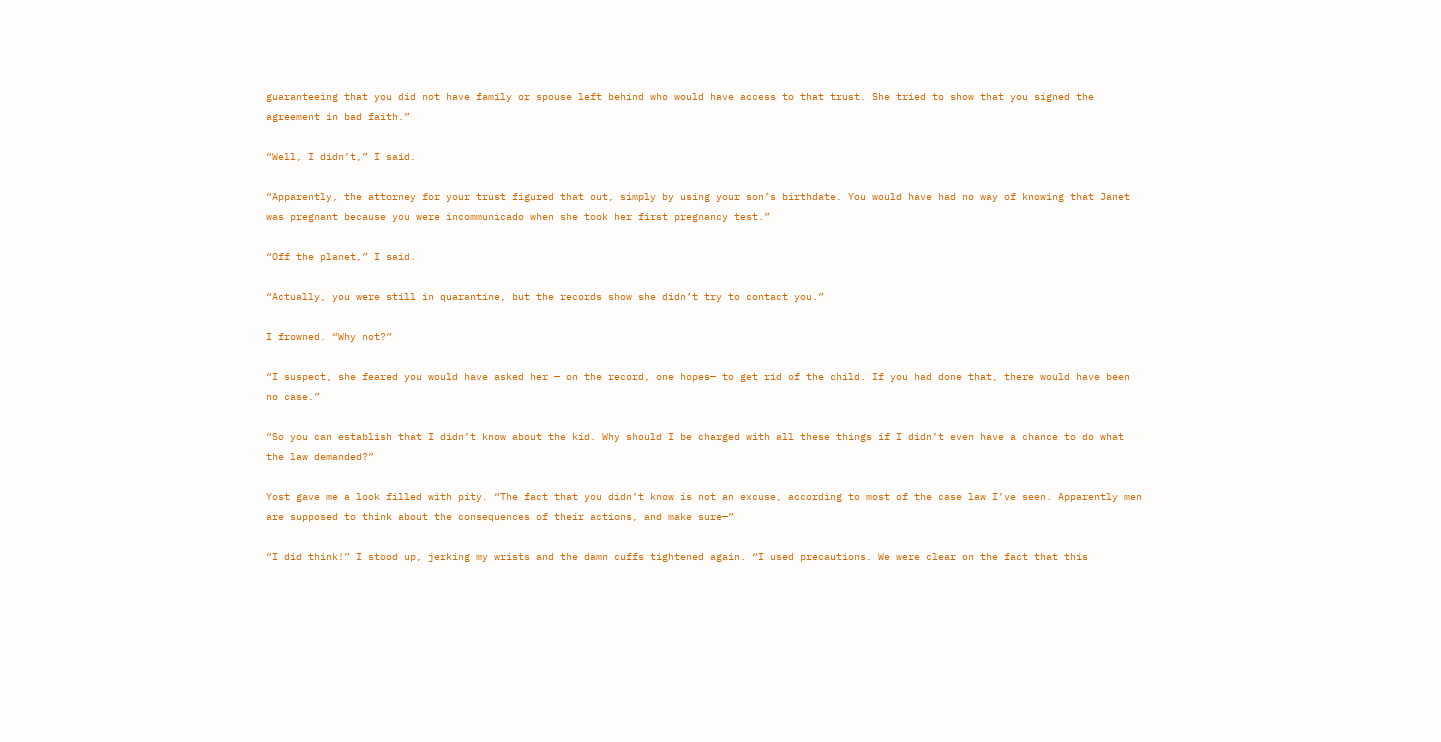guaranteeing that you did not have family or spouse left behind who would have access to that trust. She tried to show that you signed the agreement in bad faith.”

“Well, I didn’t,” I said.

“Apparently, the attorney for your trust figured that out, simply by using your son’s birthdate. You would have had no way of knowing that Janet was pregnant because you were incommunicado when she took her first pregnancy test.”

“Off the planet,” I said.

“Actually, you were still in quarantine, but the records show she didn’t try to contact you.”

I frowned. “Why not?”

“I suspect, she feared you would have asked her — on the record, one hopes— to get rid of the child. If you had done that, there would have been no case.”

“So you can establish that I didn’t know about the kid. Why should I be charged with all these things if I didn’t even have a chance to do what the law demanded?”

Yost gave me a look filled with pity. “The fact that you didn’t know is not an excuse, according to most of the case law I’ve seen. Apparently men are supposed to think about the consequences of their actions, and make sure—”

“I did think!” I stood up, jerking my wrists and the damn cuffs tightened again. “I used precautions. We were clear on the fact that this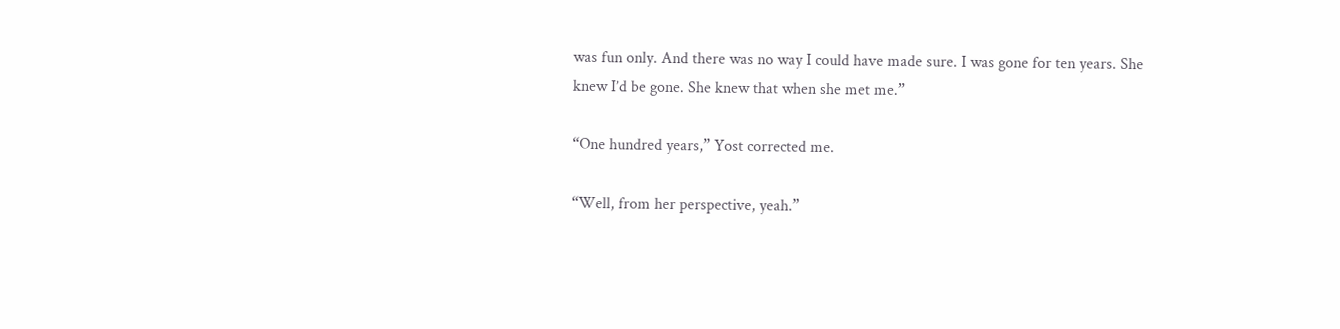was fun only. And there was no way I could have made sure. I was gone for ten years. She knew I’d be gone. She knew that when she met me.”

“One hundred years,” Yost corrected me.

“Well, from her perspective, yeah.”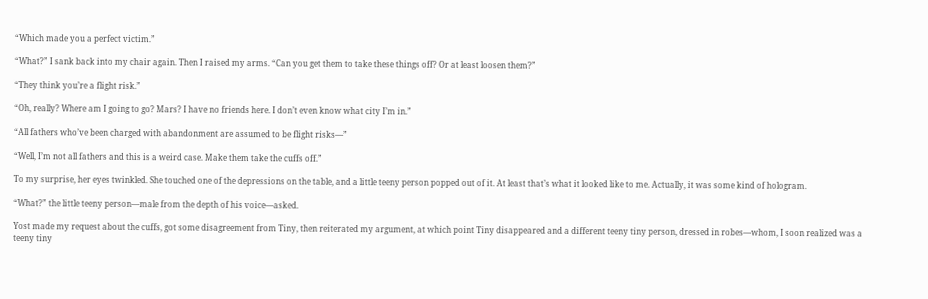“Which made you a perfect victim.”

“What?” I sank back into my chair again. Then I raised my arms. “Can you get them to take these things off? Or at least loosen them?”

“They think you’re a flight risk.”

“Oh, really? Where am I going to go? Mars? I have no friends here. I don’t even know what city I’m in.”

“All fathers who’ve been charged with abandonment are assumed to be flight risks—”

“Well, I’m not all fathers and this is a weird case. Make them take the cuffs off.”

To my surprise, her eyes twinkled. She touched one of the depressions on the table, and a little teeny person popped out of it. At least that’s what it looked like to me. Actually, it was some kind of hologram.

“What?” the little teeny person—male from the depth of his voice—asked.

Yost made my request about the cuffs, got some disagreement from Tiny, then reiterated my argument, at which point Tiny disappeared and a different teeny tiny person, dressed in robes—whom, I soon realized was a teeny tiny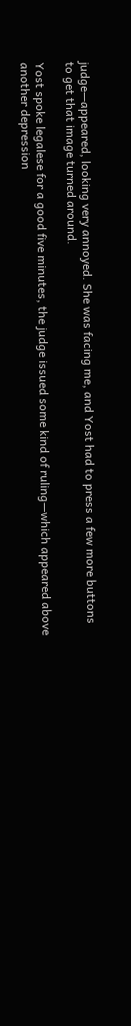judge—appeared, looking very annoyed. She was facing me, and Yost had to press a few more buttons to get that image turned around.

Yost spoke legalese for a good five minutes, the judge issued some kind of ruling—which appeared above another depression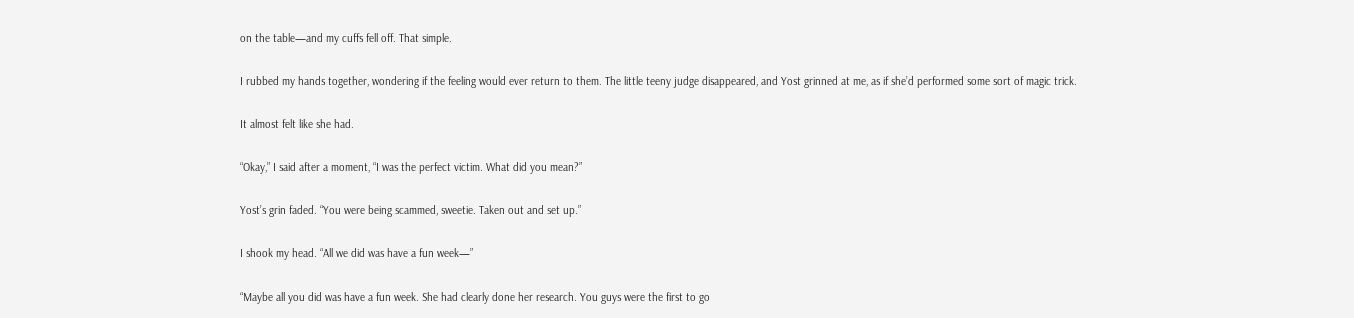on the table—and my cuffs fell off. That simple.

I rubbed my hands together, wondering if the feeling would ever return to them. The little teeny judge disappeared, and Yost grinned at me, as if she’d performed some sort of magic trick.

It almost felt like she had.

“Okay,” I said after a moment, “I was the perfect victim. What did you mean?”

Yost’s grin faded. “You were being scammed, sweetie. Taken out and set up.”

I shook my head. “All we did was have a fun week—”

“Maybe all you did was have a fun week. She had clearly done her research. You guys were the first to go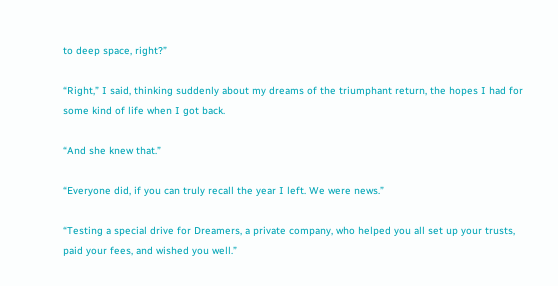to deep space, right?”

“Right,” I said, thinking suddenly about my dreams of the triumphant return, the hopes I had for some kind of life when I got back.

“And she knew that.”

“Everyone did, if you can truly recall the year I left. We were news.”

“Testing a special drive for Dreamers, a private company, who helped you all set up your trusts, paid your fees, and wished you well.”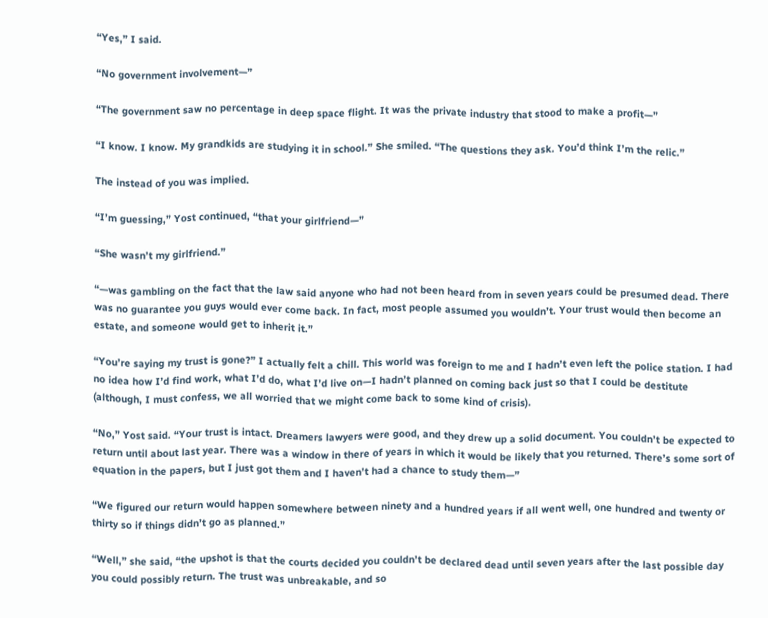“Yes,” I said.

“No government involvement—”

“The government saw no percentage in deep space flight. It was the private industry that stood to make a profit—”

“I know. I know. My grandkids are studying it in school.” She smiled. “The questions they ask. You’d think I’m the relic.”

The instead of you was implied.

“I’m guessing,” Yost continued, “that your girlfriend—”

“She wasn’t my girlfriend.”

“—was gambling on the fact that the law said anyone who had not been heard from in seven years could be presumed dead. There was no guarantee you guys would ever come back. In fact, most people assumed you wouldn’t. Your trust would then become an estate, and someone would get to inherit it.”

“You’re saying my trust is gone?” I actually felt a chill. This world was foreign to me and I hadn’t even left the police station. I had no idea how I’d find work, what I’d do, what I’d live on—I hadn’t planned on coming back just so that I could be destitute (although, I must confess, we all worried that we might come back to some kind of crisis).

“No,” Yost said. “Your trust is intact. Dreamers lawyers were good, and they drew up a solid document. You couldn’t be expected to return until about last year. There was a window in there of years in which it would be likely that you returned. There’s some sort of equation in the papers, but I just got them and I haven’t had a chance to study them—”

“We figured our return would happen somewhere between ninety and a hundred years if all went well, one hundred and twenty or thirty so if things didn’t go as planned.”

“Well,” she said, “the upshot is that the courts decided you couldn’t be declared dead until seven years after the last possible day you could possibly return. The trust was unbreakable, and so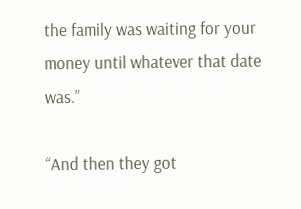the family was waiting for your money until whatever that date was.”

“And then they got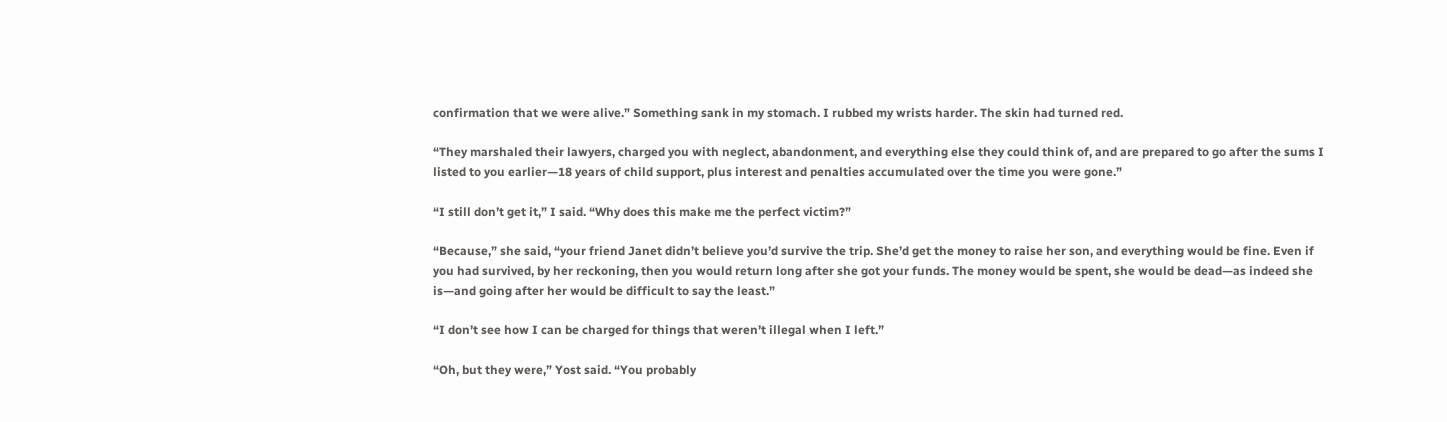confirmation that we were alive.” Something sank in my stomach. I rubbed my wrists harder. The skin had turned red.

“They marshaled their lawyers, charged you with neglect, abandonment, and everything else they could think of, and are prepared to go after the sums I listed to you earlier—18 years of child support, plus interest and penalties accumulated over the time you were gone.”

“I still don’t get it,” I said. “Why does this make me the perfect victim?”

“Because,” she said, “your friend Janet didn’t believe you’d survive the trip. She’d get the money to raise her son, and everything would be fine. Even if you had survived, by her reckoning, then you would return long after she got your funds. The money would be spent, she would be dead—as indeed she is—and going after her would be difficult to say the least.”

“I don’t see how I can be charged for things that weren’t illegal when I left.”

“Oh, but they were,” Yost said. “You probably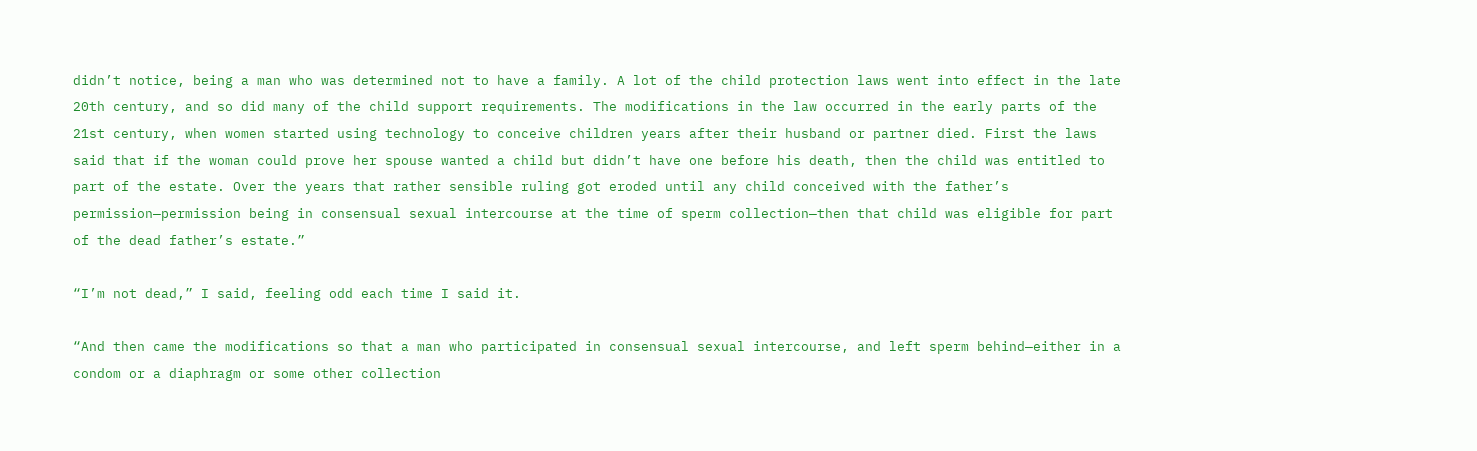didn’t notice, being a man who was determined not to have a family. A lot of the child protection laws went into effect in the late 20th century, and so did many of the child support requirements. The modifications in the law occurred in the early parts of the 21st century, when women started using technology to conceive children years after their husband or partner died. First the laws said that if the woman could prove her spouse wanted a child but didn’t have one before his death, then the child was entitled to part of the estate. Over the years that rather sensible ruling got eroded until any child conceived with the father’s permission—permission being in consensual sexual intercourse at the time of sperm collection—then that child was eligible for part of the dead father’s estate.”

“I’m not dead,” I said, feeling odd each time I said it.

“And then came the modifications so that a man who participated in consensual sexual intercourse, and left sperm behind—either in a condom or a diaphragm or some other collection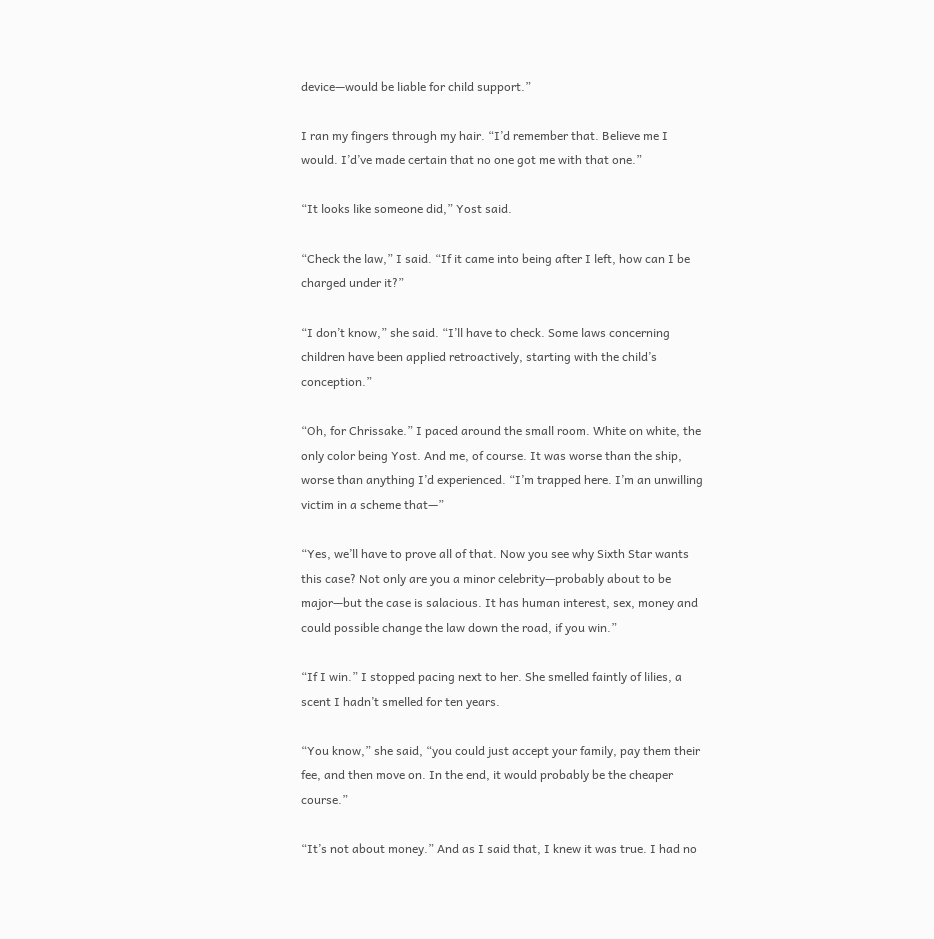device—would be liable for child support.”

I ran my fingers through my hair. “I’d remember that. Believe me I would. I’d’ve made certain that no one got me with that one.”

“It looks like someone did,” Yost said.

“Check the law,” I said. “If it came into being after I left, how can I be charged under it?”

“I don’t know,” she said. “I’ll have to check. Some laws concerning children have been applied retroactively, starting with the child’s conception.”

“Oh, for Chrissake.” I paced around the small room. White on white, the only color being Yost. And me, of course. It was worse than the ship, worse than anything I’d experienced. “I’m trapped here. I’m an unwilling victim in a scheme that—”

“Yes, we’ll have to prove all of that. Now you see why Sixth Star wants this case? Not only are you a minor celebrity—probably about to be major—but the case is salacious. It has human interest, sex, money and could possible change the law down the road, if you win.”

“If I win.” I stopped pacing next to her. She smelled faintly of lilies, a scent I hadn’t smelled for ten years.

“You know,” she said, “you could just accept your family, pay them their fee, and then move on. In the end, it would probably be the cheaper course.”

“It’s not about money.” And as I said that, I knew it was true. I had no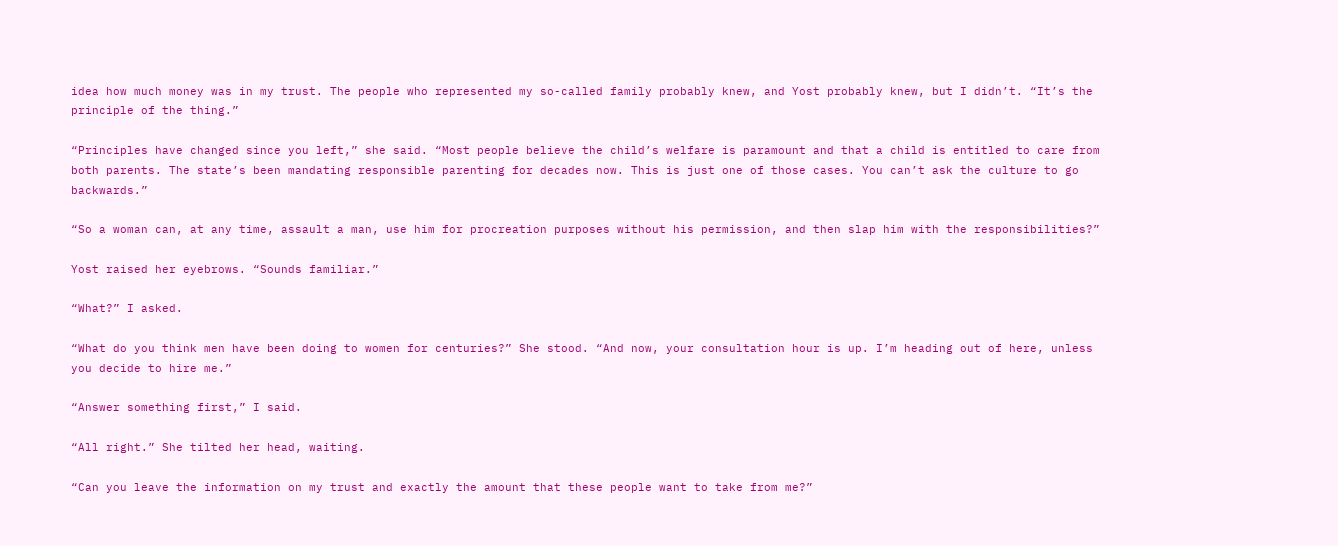idea how much money was in my trust. The people who represented my so-called family probably knew, and Yost probably knew, but I didn’t. “It’s the principle of the thing.”

“Principles have changed since you left,” she said. “Most people believe the child’s welfare is paramount and that a child is entitled to care from both parents. The state’s been mandating responsible parenting for decades now. This is just one of those cases. You can’t ask the culture to go backwards.”

“So a woman can, at any time, assault a man, use him for procreation purposes without his permission, and then slap him with the responsibilities?”

Yost raised her eyebrows. “Sounds familiar.”

“What?” I asked.

“What do you think men have been doing to women for centuries?” She stood. “And now, your consultation hour is up. I’m heading out of here, unless you decide to hire me.”

“Answer something first,” I said.

“All right.” She tilted her head, waiting.

“Can you leave the information on my trust and exactly the amount that these people want to take from me?”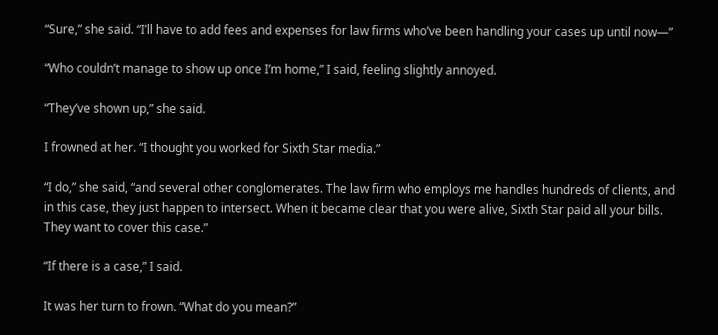“Sure,” she said. “I’ll have to add fees and expenses for law firms who’ve been handling your cases up until now—”

“Who couldn’t manage to show up once I’m home,” I said, feeling slightly annoyed.

“They’ve shown up,” she said.

I frowned at her. “I thought you worked for Sixth Star media.”

“I do,” she said, “and several other conglomerates. The law firm who employs me handles hundreds of clients, and in this case, they just happen to intersect. When it became clear that you were alive, Sixth Star paid all your bills. They want to cover this case.”

“If there is a case,” I said.

It was her turn to frown. “What do you mean?”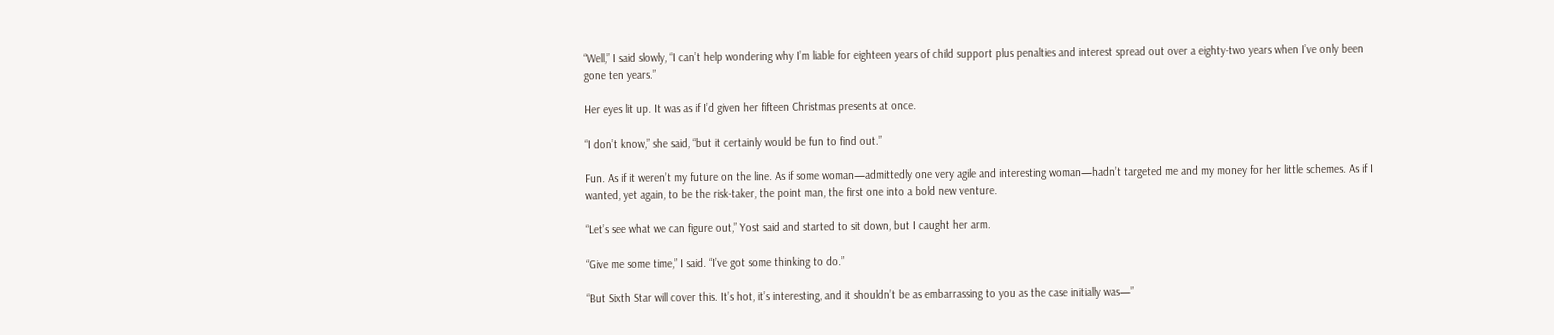“Well,” I said slowly, “I can’t help wondering why I’m liable for eighteen years of child support plus penalties and interest spread out over a eighty-two years when I’ve only been gone ten years.”

Her eyes lit up. It was as if I’d given her fifteen Christmas presents at once.

“I don’t know,” she said, “but it certainly would be fun to find out.”

Fun. As if it weren’t my future on the line. As if some woman—admittedly one very agile and interesting woman—hadn’t targeted me and my money for her little schemes. As if I wanted, yet again, to be the risk-taker, the point man, the first one into a bold new venture.

“Let’s see what we can figure out,” Yost said and started to sit down, but I caught her arm.

“Give me some time,” I said. “I’ve got some thinking to do.”

“But Sixth Star will cover this. It’s hot, it’s interesting, and it shouldn’t be as embarrassing to you as the case initially was—”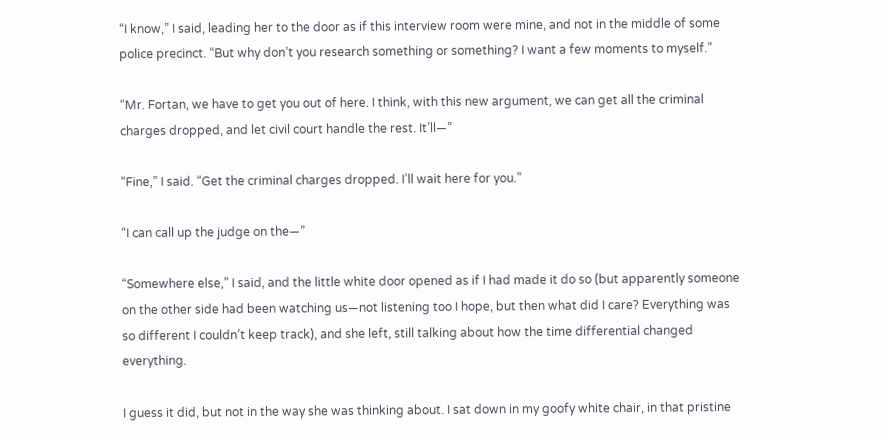“I know,” I said, leading her to the door as if this interview room were mine, and not in the middle of some police precinct. “But why don’t you research something or something? I want a few moments to myself.”

“Mr. Fortan, we have to get you out of here. I think, with this new argument, we can get all the criminal charges dropped, and let civil court handle the rest. It’ll—”

“Fine,” I said. “Get the criminal charges dropped. I’ll wait here for you.”

“I can call up the judge on the—”

“Somewhere else,” I said, and the little white door opened as if I had made it do so (but apparently someone on the other side had been watching us—not listening too I hope, but then what did I care? Everything was so different I couldn’t keep track), and she left, still talking about how the time differential changed everything.

I guess it did, but not in the way she was thinking about. I sat down in my goofy white chair, in that pristine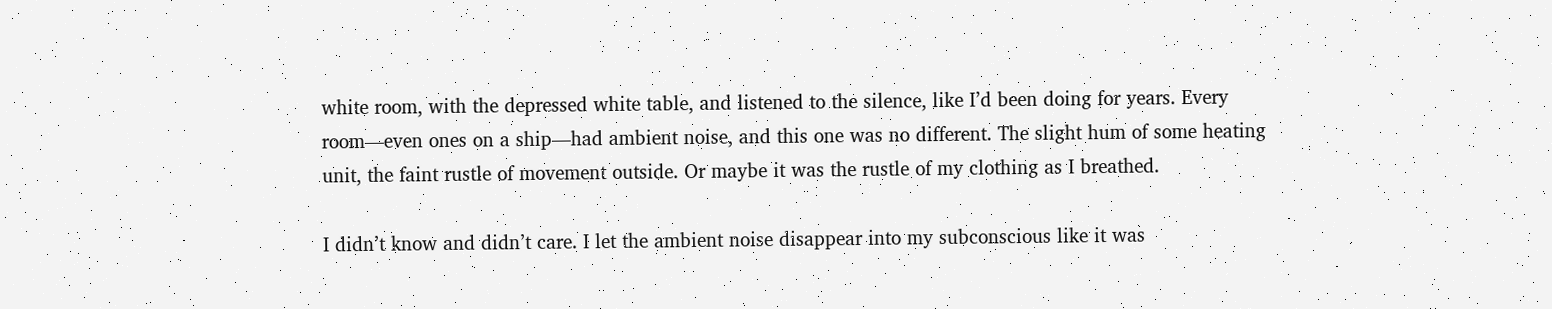white room, with the depressed white table, and listened to the silence, like I’d been doing for years. Every room—even ones on a ship—had ambient noise, and this one was no different. The slight hum of some heating unit, the faint rustle of movement outside. Or maybe it was the rustle of my clothing as I breathed.

I didn’t know and didn’t care. I let the ambient noise disappear into my subconscious like it was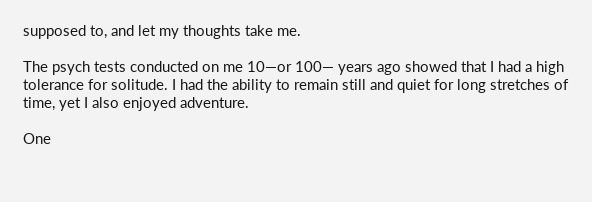supposed to, and let my thoughts take me.

The psych tests conducted on me 10—or 100— years ago showed that I had a high tolerance for solitude. I had the ability to remain still and quiet for long stretches of time, yet I also enjoyed adventure.

One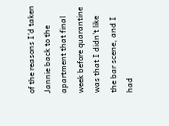of the reasons I’d taken Jannie back to the apartment that final week before quarantine was that I didn’t like the bar scene, and I had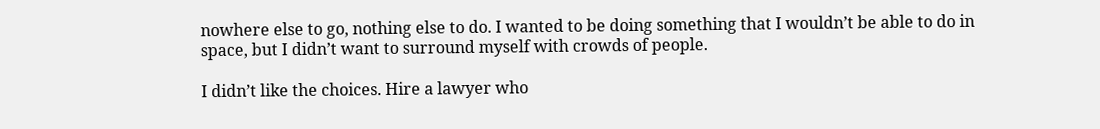nowhere else to go, nothing else to do. I wanted to be doing something that I wouldn’t be able to do in space, but I didn’t want to surround myself with crowds of people.

I didn’t like the choices. Hire a lawyer who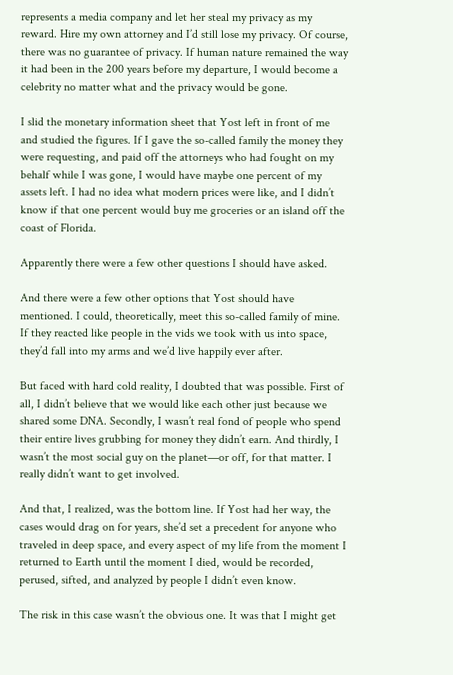represents a media company and let her steal my privacy as my reward. Hire my own attorney and I’d still lose my privacy. Of course, there was no guarantee of privacy. If human nature remained the way it had been in the 200 years before my departure, I would become a celebrity no matter what and the privacy would be gone.

I slid the monetary information sheet that Yost left in front of me and studied the figures. If I gave the so-called family the money they were requesting, and paid off the attorneys who had fought on my behalf while I was gone, I would have maybe one percent of my assets left. I had no idea what modern prices were like, and I didn’t know if that one percent would buy me groceries or an island off the coast of Florida.

Apparently there were a few other questions I should have asked.

And there were a few other options that Yost should have mentioned. I could, theoretically, meet this so-called family of mine. If they reacted like people in the vids we took with us into space, they’d fall into my arms and we’d live happily ever after.

But faced with hard cold reality, I doubted that was possible. First of all, I didn’t believe that we would like each other just because we shared some DNA. Secondly, I wasn’t real fond of people who spend their entire lives grubbing for money they didn’t earn. And thirdly, I wasn’t the most social guy on the planet—or off, for that matter. I really didn’t want to get involved.

And that, I realized, was the bottom line. If Yost had her way, the cases would drag on for years, she’d set a precedent for anyone who traveled in deep space, and every aspect of my life from the moment I returned to Earth until the moment I died, would be recorded, perused, sifted, and analyzed by people I didn’t even know.

The risk in this case wasn’t the obvious one. It was that I might get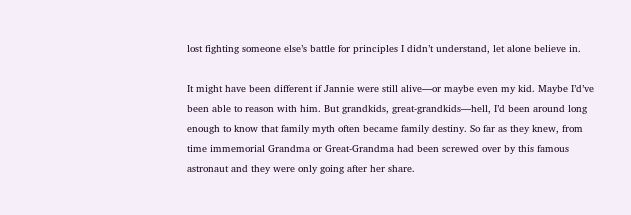lost fighting someone else’s battle for principles I didn’t understand, let alone believe in.

It might have been different if Jannie were still alive—or maybe even my kid. Maybe I’d’ve been able to reason with him. But grandkids, great-grandkids—hell, I’d been around long enough to know that family myth often became family destiny. So far as they knew, from time immemorial Grandma or Great-Grandma had been screwed over by this famous astronaut and they were only going after her share.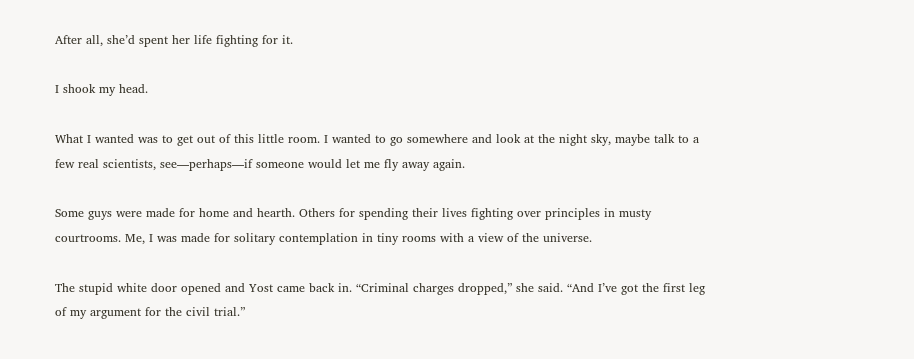After all, she’d spent her life fighting for it.

I shook my head.

What I wanted was to get out of this little room. I wanted to go somewhere and look at the night sky, maybe talk to a few real scientists, see—perhaps—if someone would let me fly away again.

Some guys were made for home and hearth. Others for spending their lives fighting over principles in musty courtrooms. Me, I was made for solitary contemplation in tiny rooms with a view of the universe.

The stupid white door opened and Yost came back in. “Criminal charges dropped,” she said. “And I’ve got the first leg of my argument for the civil trial.”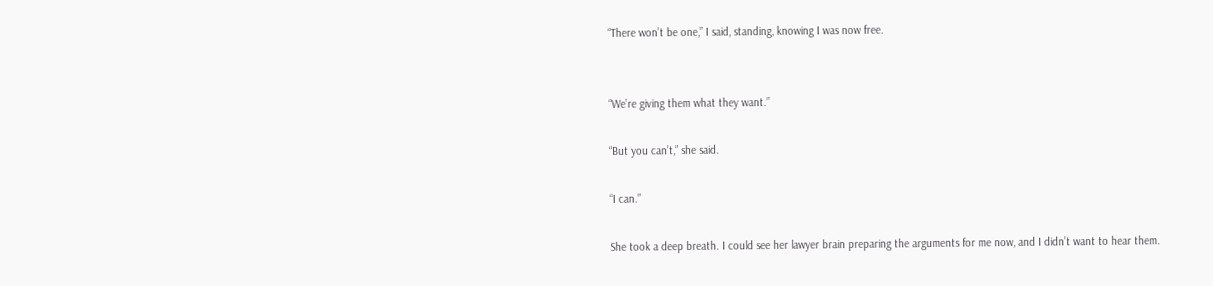“There won’t be one,” I said, standing, knowing I was now free.


“We’re giving them what they want.”

“But you can’t,” she said.

“I can.”

She took a deep breath. I could see her lawyer brain preparing the arguments for me now, and I didn’t want to hear them.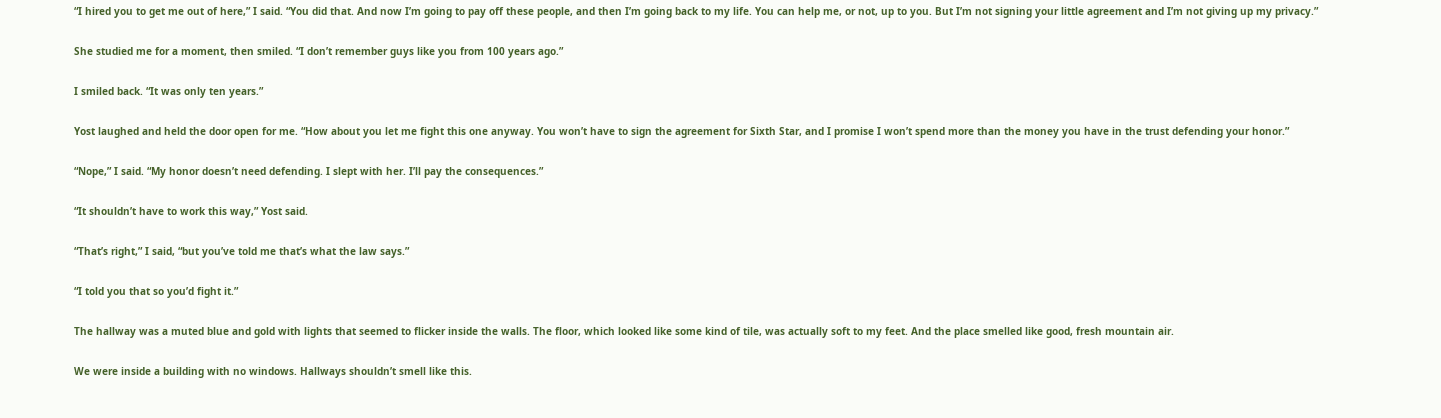“I hired you to get me out of here,” I said. “You did that. And now I’m going to pay off these people, and then I’m going back to my life. You can help me, or not, up to you. But I’m not signing your little agreement and I’m not giving up my privacy.”

She studied me for a moment, then smiled. “I don’t remember guys like you from 100 years ago.”

I smiled back. “It was only ten years.”

Yost laughed and held the door open for me. “How about you let me fight this one anyway. You won’t have to sign the agreement for Sixth Star, and I promise I won’t spend more than the money you have in the trust defending your honor.”

“Nope,” I said. “My honor doesn’t need defending. I slept with her. I’ll pay the consequences.”

“It shouldn’t have to work this way,” Yost said.

“That’s right,” I said, “but you’ve told me that’s what the law says.”

“I told you that so you’d fight it.”

The hallway was a muted blue and gold with lights that seemed to flicker inside the walls. The floor, which looked like some kind of tile, was actually soft to my feet. And the place smelled like good, fresh mountain air.

We were inside a building with no windows. Hallways shouldn’t smell like this.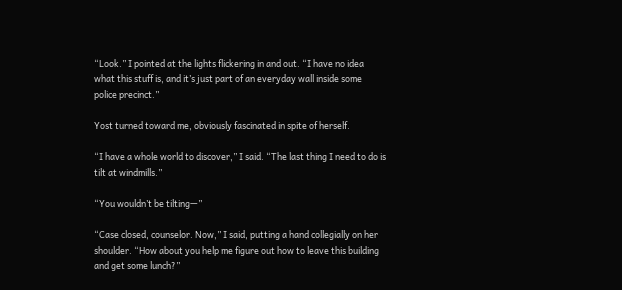“Look.” I pointed at the lights flickering in and out. “I have no idea what this stuff is, and it’s just part of an everyday wall inside some police precinct.”

Yost turned toward me, obviously fascinated in spite of herself.

“I have a whole world to discover,” I said. “The last thing I need to do is tilt at windmills.”

“You wouldn’t be tilting—”

“Case closed, counselor. Now,” I said, putting a hand collegially on her shoulder. “How about you help me figure out how to leave this building and get some lunch?”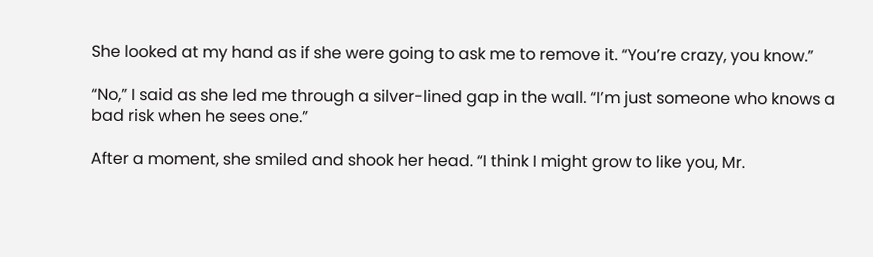She looked at my hand as if she were going to ask me to remove it. “You’re crazy, you know.”

“No,” I said as she led me through a silver-lined gap in the wall. “I’m just someone who knows a bad risk when he sees one.”

After a moment, she smiled and shook her head. “I think I might grow to like you, Mr.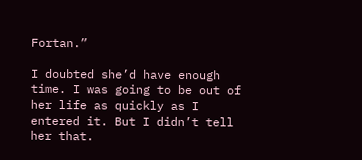Fortan.”

I doubted she’d have enough time. I was going to be out of her life as quickly as I entered it. But I didn’t tell her that.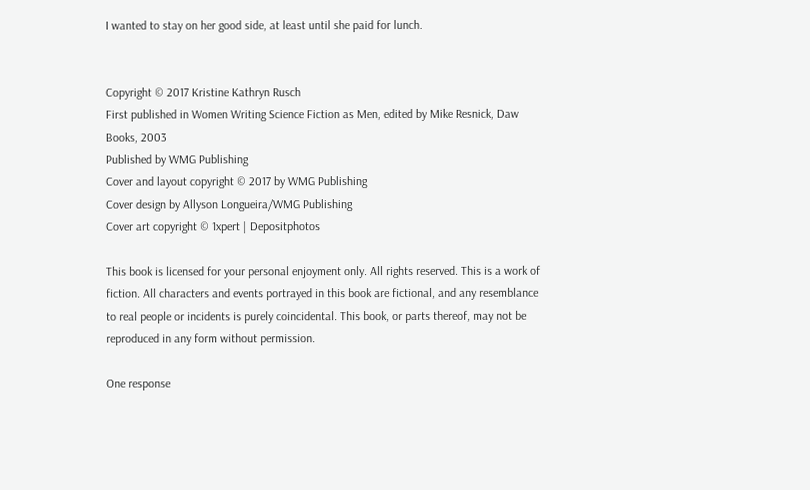I wanted to stay on her good side, at least until she paid for lunch.


Copyright © 2017 Kristine Kathryn Rusch
First published in Women Writing Science Fiction as Men, edited by Mike Resnick, Daw Books, 2003
Published by WMG Publishing
Cover and layout copyright © 2017 by WMG Publishing
Cover design by Allyson Longueira/WMG Publishing
Cover art copyright © 1xpert | Depositphotos

This book is licensed for your personal enjoyment only. All rights reserved. This is a work of fiction. All characters and events portrayed in this book are fictional, and any resemblance to real people or incidents is purely coincidental. This book, or parts thereof, may not be reproduced in any form without permission.

One response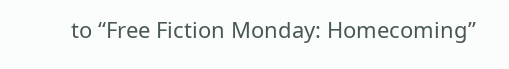to “Free Fiction Monday: Homecoming”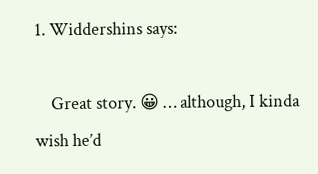1. Widdershins says:

    Great story. 😀 … although, I kinda wish he’d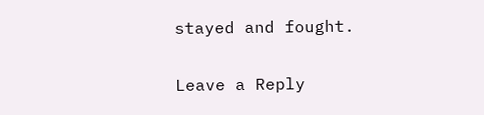stayed and fought.

Leave a Reply